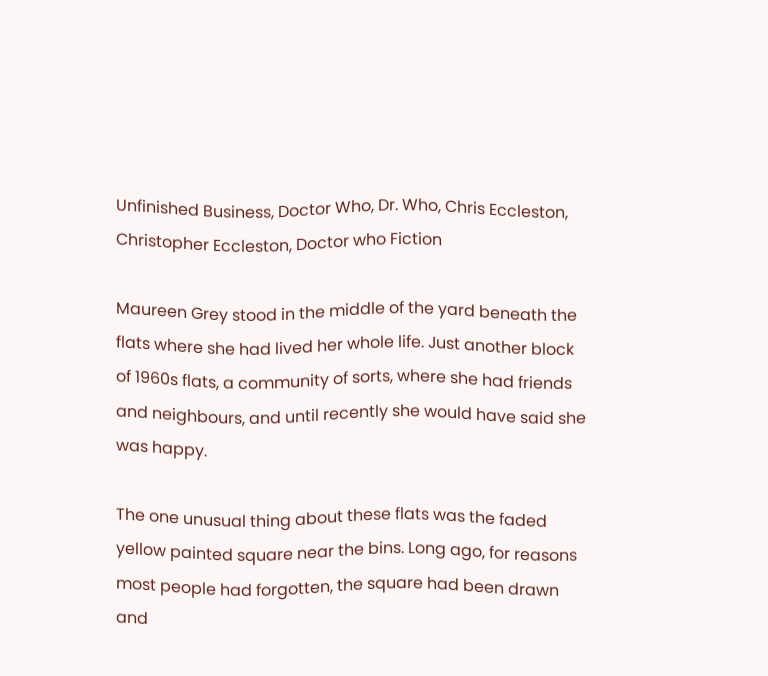Unfinished Business, Doctor Who, Dr. Who, Chris Eccleston, Christopher Eccleston, Doctor who Fiction

Maureen Grey stood in the middle of the yard beneath the flats where she had lived her whole life. Just another block of 1960s flats, a community of sorts, where she had friends and neighbours, and until recently she would have said she was happy.

The one unusual thing about these flats was the faded yellow painted square near the bins. Long ago, for reasons most people had forgotten, the square had been drawn and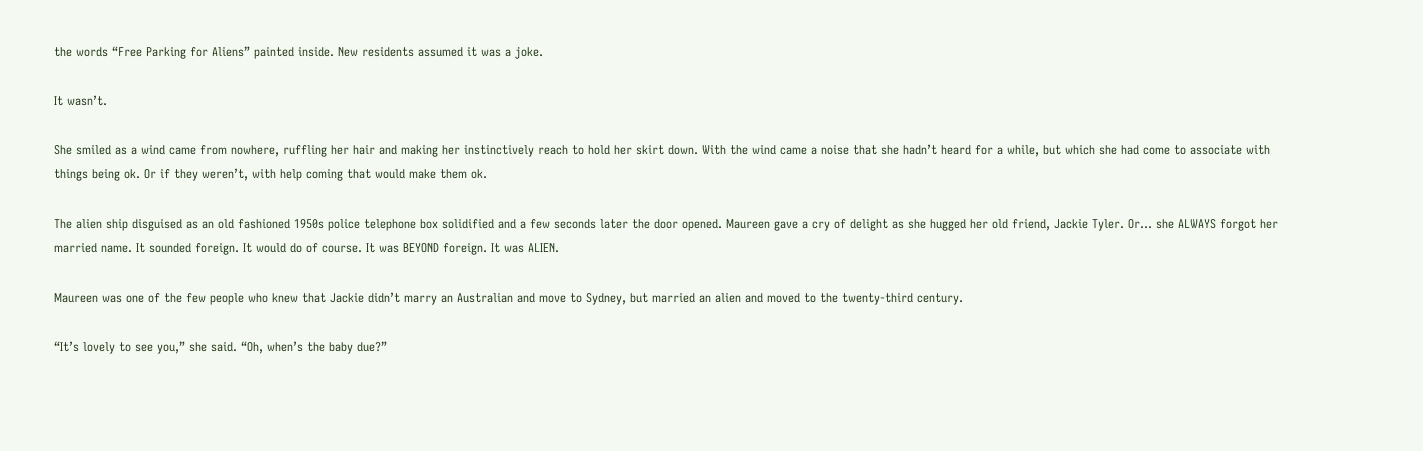the words “Free Parking for Aliens” painted inside. New residents assumed it was a joke.

It wasn’t.

She smiled as a wind came from nowhere, ruffling her hair and making her instinctively reach to hold her skirt down. With the wind came a noise that she hadn’t heard for a while, but which she had come to associate with things being ok. Or if they weren’t, with help coming that would make them ok.

The alien ship disguised as an old fashioned 1950s police telephone box solidified and a few seconds later the door opened. Maureen gave a cry of delight as she hugged her old friend, Jackie Tyler. Or… she ALWAYS forgot her married name. It sounded foreign. It would do of course. It was BEYOND foreign. It was ALIEN.

Maureen was one of the few people who knew that Jackie didn’t marry an Australian and move to Sydney, but married an alien and moved to the twenty-third century.

“It’s lovely to see you,” she said. “Oh, when’s the baby due?”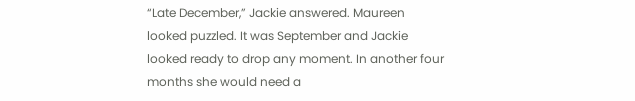“Late December,” Jackie answered. Maureen looked puzzled. It was September and Jackie looked ready to drop any moment. In another four months she would need a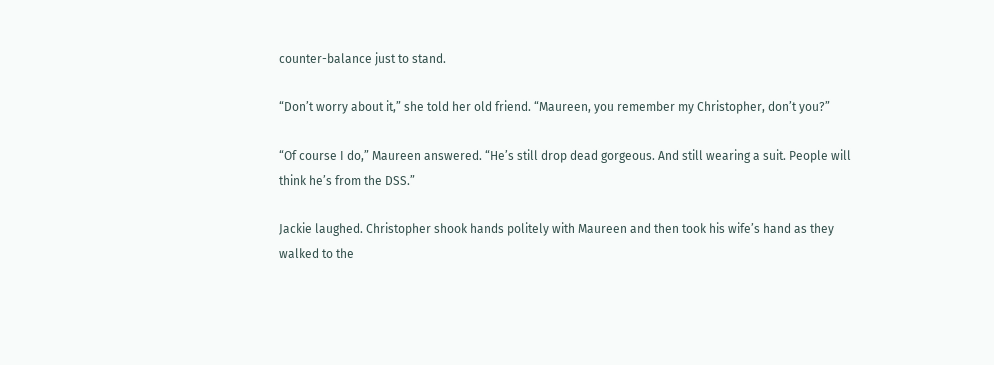counter-balance just to stand.

“Don’t worry about it,” she told her old friend. “Maureen, you remember my Christopher, don’t you?”

“Of course I do,” Maureen answered. “He’s still drop dead gorgeous. And still wearing a suit. People will think he’s from the DSS.”

Jackie laughed. Christopher shook hands politely with Maureen and then took his wife’s hand as they walked to the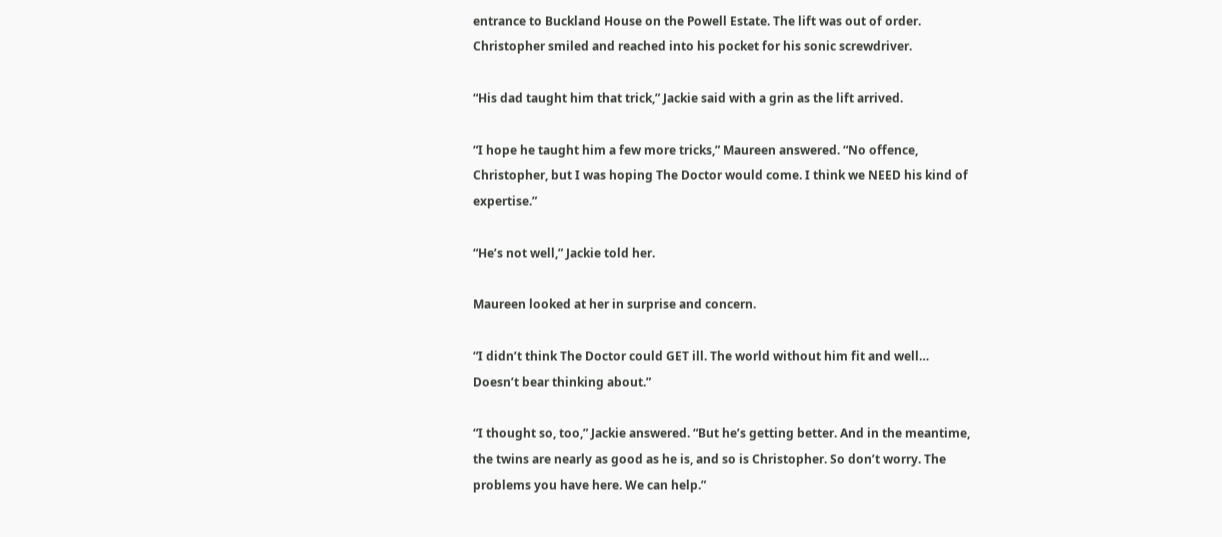entrance to Buckland House on the Powell Estate. The lift was out of order. Christopher smiled and reached into his pocket for his sonic screwdriver.

“His dad taught him that trick,” Jackie said with a grin as the lift arrived.

“I hope he taught him a few more tricks,” Maureen answered. “No offence, Christopher, but I was hoping The Doctor would come. I think we NEED his kind of expertise.”

“He’s not well,” Jackie told her.

Maureen looked at her in surprise and concern.

“I didn’t think The Doctor could GET ill. The world without him fit and well… Doesn’t bear thinking about.”

“I thought so, too,” Jackie answered. “But he’s getting better. And in the meantime, the twins are nearly as good as he is, and so is Christopher. So don’t worry. The problems you have here. We can help.”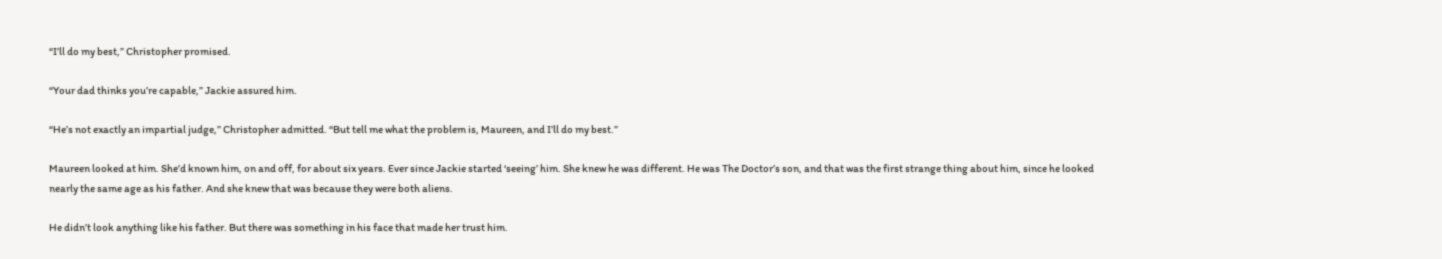“I’ll do my best,” Christopher promised.

“Your dad thinks you’re capable,” Jackie assured him.

“He’s not exactly an impartial judge,” Christopher admitted. “But tell me what the problem is, Maureen, and I’ll do my best.”

Maureen looked at him. She’d known him, on and off, for about six years. Ever since Jackie started ‘seeing’ him. She knew he was different. He was The Doctor’s son, and that was the first strange thing about him, since he looked nearly the same age as his father. And she knew that was because they were both aliens.

He didn’t look anything like his father. But there was something in his face that made her trust him.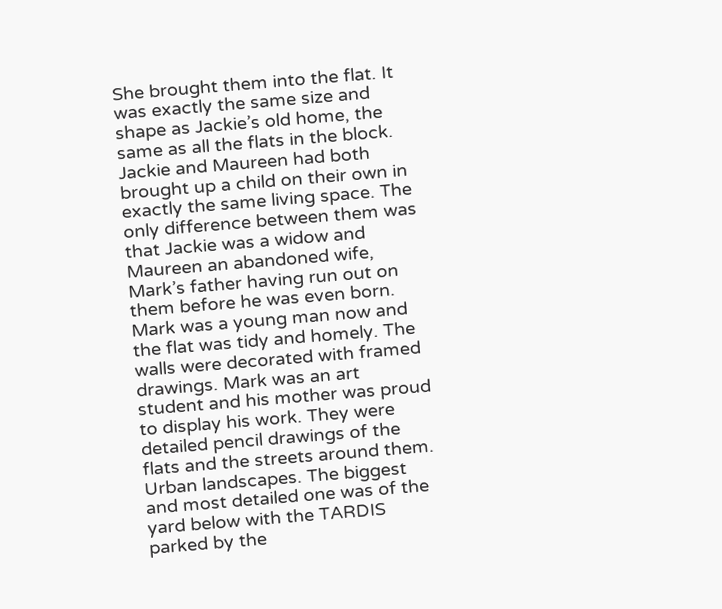She brought them into the flat. It was exactly the same size and shape as Jackie’s old home, the same as all the flats in the block. Jackie and Maureen had both brought up a child on their own in exactly the same living space. The only difference between them was that Jackie was a widow and Maureen an abandoned wife, Mark’s father having run out on them before he was even born. Mark was a young man now and the flat was tidy and homely. The walls were decorated with framed drawings. Mark was an art student and his mother was proud to display his work. They were detailed pencil drawings of the flats and the streets around them. Urban landscapes. The biggest and most detailed one was of the yard below with the TARDIS parked by the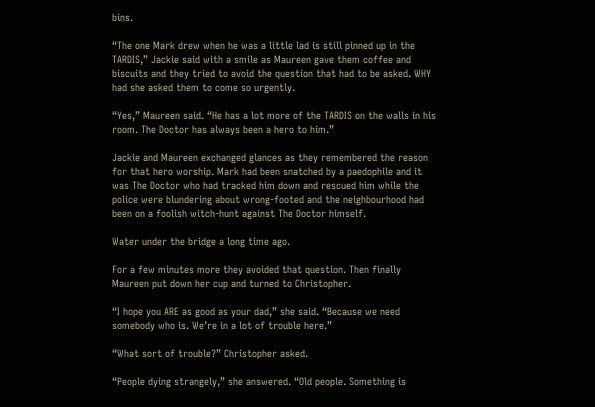bins.

“The one Mark drew when he was a little lad is still pinned up in the TARDIS,” Jackie said with a smile as Maureen gave them coffee and biscuits and they tried to avoid the question that had to be asked. WHY had she asked them to come so urgently.

“Yes,” Maureen said. “He has a lot more of the TARDIS on the walls in his room. The Doctor has always been a hero to him.”

Jackie and Maureen exchanged glances as they remembered the reason for that hero worship. Mark had been snatched by a paedophile and it was The Doctor who had tracked him down and rescued him while the police were blundering about wrong-footed and the neighbourhood had been on a foolish witch-hunt against The Doctor himself.

Water under the bridge a long time ago.

For a few minutes more they avoided that question. Then finally Maureen put down her cup and turned to Christopher.

“I hope you ARE as good as your dad,” she said. “Because we need somebody who is. We’re in a lot of trouble here.”

“What sort of trouble?” Christopher asked.

“People dying strangely,” she answered. “Old people. Something is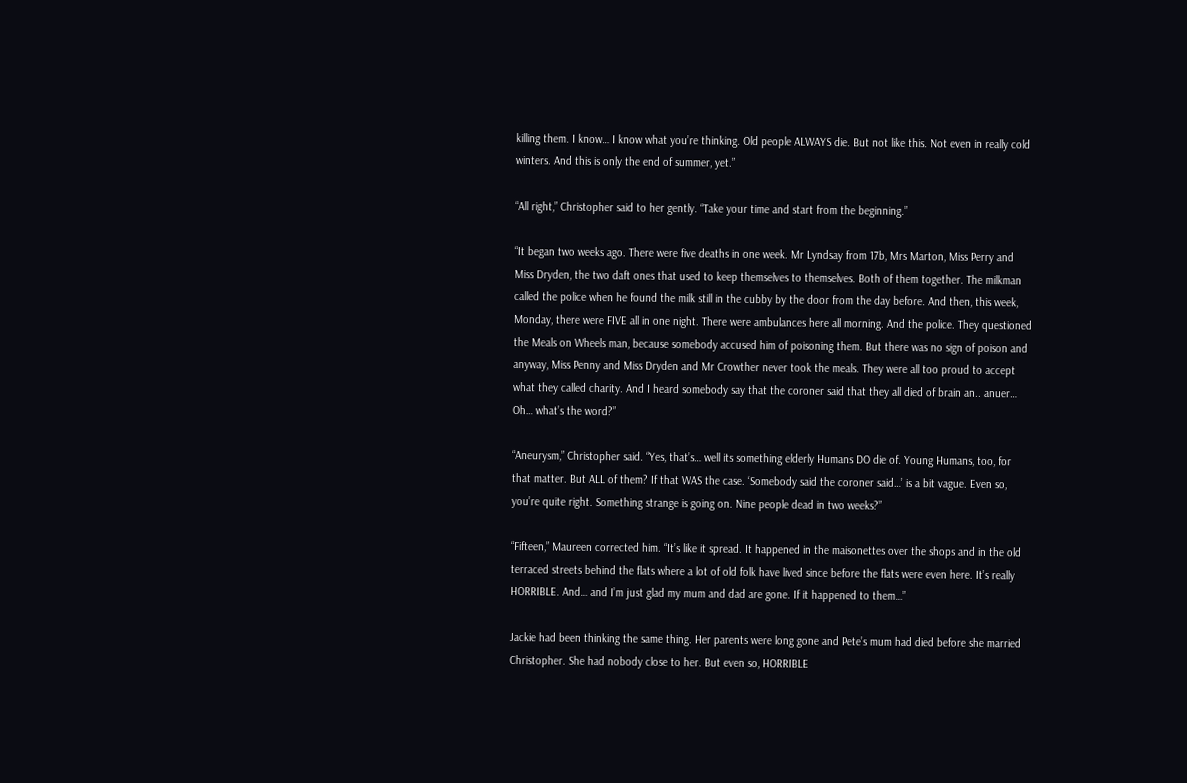killing them. I know… I know what you’re thinking. Old people ALWAYS die. But not like this. Not even in really cold winters. And this is only the end of summer, yet.”

“All right,” Christopher said to her gently. “Take your time and start from the beginning.”

“It began two weeks ago. There were five deaths in one week. Mr Lyndsay from 17b, Mrs Marton, Miss Perry and Miss Dryden, the two daft ones that used to keep themselves to themselves. Both of them together. The milkman called the police when he found the milk still in the cubby by the door from the day before. And then, this week, Monday, there were FIVE all in one night. There were ambulances here all morning. And the police. They questioned the Meals on Wheels man, because somebody accused him of poisoning them. But there was no sign of poison and anyway, Miss Penny and Miss Dryden and Mr Crowther never took the meals. They were all too proud to accept what they called charity. And I heard somebody say that the coroner said that they all died of brain an.. anuer… Oh… what’s the word?”

“Aneurysm,” Christopher said. “Yes, that’s… well its something elderly Humans DO die of. Young Humans, too, for that matter. But ALL of them? If that WAS the case. ‘Somebody said the coroner said…’ is a bit vague. Even so, you’re quite right. Something strange is going on. Nine people dead in two weeks?”

“Fifteen,” Maureen corrected him. “It’s like it spread. It happened in the maisonettes over the shops and in the old terraced streets behind the flats where a lot of old folk have lived since before the flats were even here. It’s really HORRIBLE. And… and I’m just glad my mum and dad are gone. If it happened to them…”

Jackie had been thinking the same thing. Her parents were long gone and Pete’s mum had died before she married Christopher. She had nobody close to her. But even so, HORRIBLE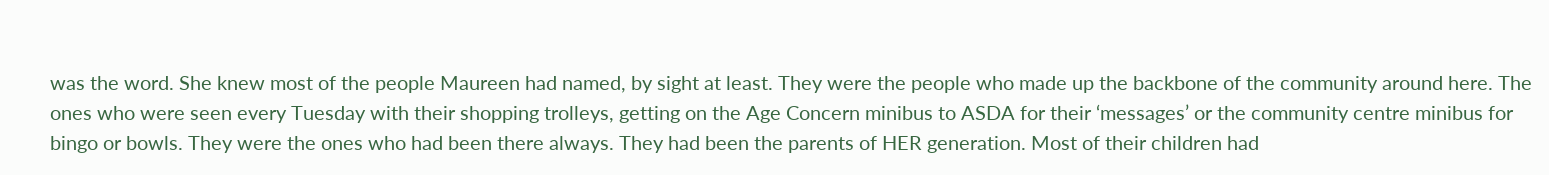was the word. She knew most of the people Maureen had named, by sight at least. They were the people who made up the backbone of the community around here. The ones who were seen every Tuesday with their shopping trolleys, getting on the Age Concern minibus to ASDA for their ‘messages’ or the community centre minibus for bingo or bowls. They were the ones who had been there always. They had been the parents of HER generation. Most of their children had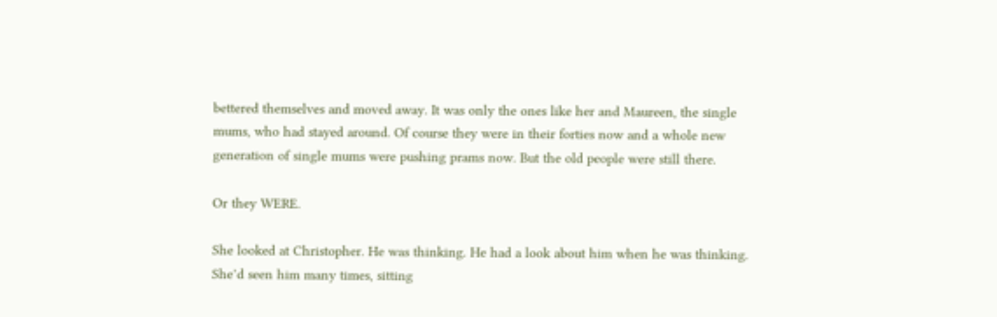bettered themselves and moved away. It was only the ones like her and Maureen, the single mums, who had stayed around. Of course they were in their forties now and a whole new generation of single mums were pushing prams now. But the old people were still there.

Or they WERE.

She looked at Christopher. He was thinking. He had a look about him when he was thinking. She’d seen him many times, sitting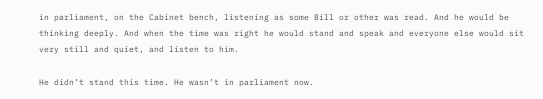in parliament, on the Cabinet bench, listening as some Bill or other was read. And he would be thinking deeply. And when the time was right he would stand and speak and everyone else would sit very still and quiet, and listen to him.

He didn’t stand this time. He wasn’t in parliament now.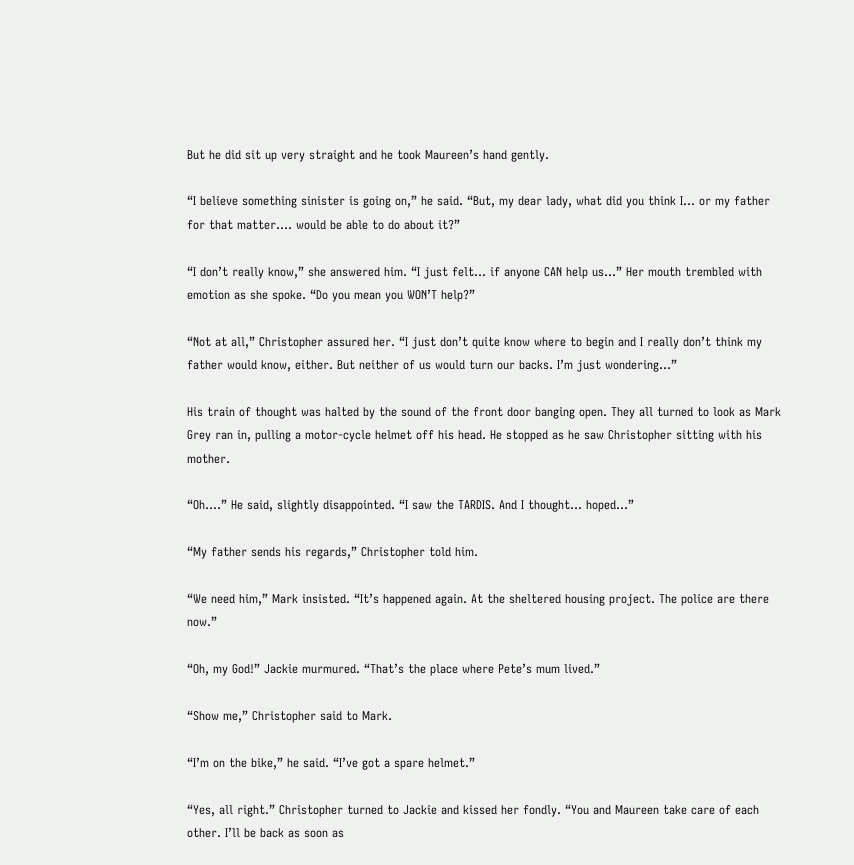But he did sit up very straight and he took Maureen’s hand gently.

“I believe something sinister is going on,” he said. “But, my dear lady, what did you think I… or my father for that matter…. would be able to do about it?”

“I don’t really know,” she answered him. “I just felt… if anyone CAN help us…” Her mouth trembled with emotion as she spoke. “Do you mean you WON’T help?”

“Not at all,” Christopher assured her. “I just don’t quite know where to begin and I really don’t think my father would know, either. But neither of us would turn our backs. I’m just wondering…”

His train of thought was halted by the sound of the front door banging open. They all turned to look as Mark Grey ran in, pulling a motor-cycle helmet off his head. He stopped as he saw Christopher sitting with his mother.

“Oh….” He said, slightly disappointed. “I saw the TARDIS. And I thought… hoped…”

“My father sends his regards,” Christopher told him.

“We need him,” Mark insisted. “It’s happened again. At the sheltered housing project. The police are there now.”

“Oh, my God!” Jackie murmured. “That’s the place where Pete’s mum lived.”

“Show me,” Christopher said to Mark.

“I’m on the bike,” he said. “I’ve got a spare helmet.”

“Yes, all right.” Christopher turned to Jackie and kissed her fondly. “You and Maureen take care of each other. I’ll be back as soon as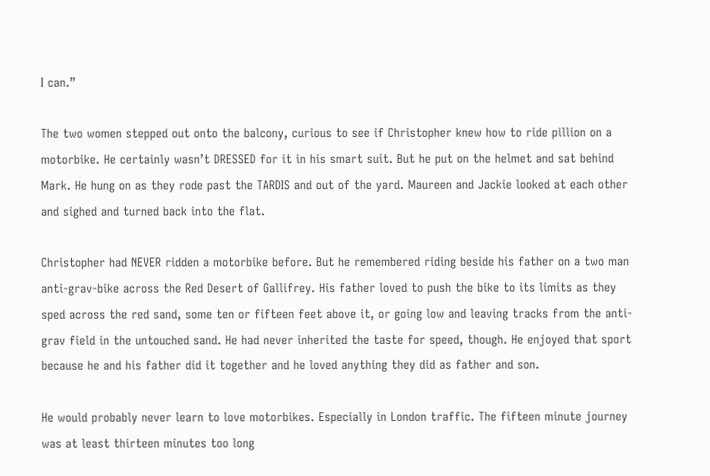I can.”

The two women stepped out onto the balcony, curious to see if Christopher knew how to ride pillion on a motorbike. He certainly wasn’t DRESSED for it in his smart suit. But he put on the helmet and sat behind Mark. He hung on as they rode past the TARDIS and out of the yard. Maureen and Jackie looked at each other and sighed and turned back into the flat.

Christopher had NEVER ridden a motorbike before. But he remembered riding beside his father on a two man anti-grav-bike across the Red Desert of Gallifrey. His father loved to push the bike to its limits as they sped across the red sand, some ten or fifteen feet above it, or going low and leaving tracks from the anti-grav field in the untouched sand. He had never inherited the taste for speed, though. He enjoyed that sport because he and his father did it together and he loved anything they did as father and son.

He would probably never learn to love motorbikes. Especially in London traffic. The fifteen minute journey was at least thirteen minutes too long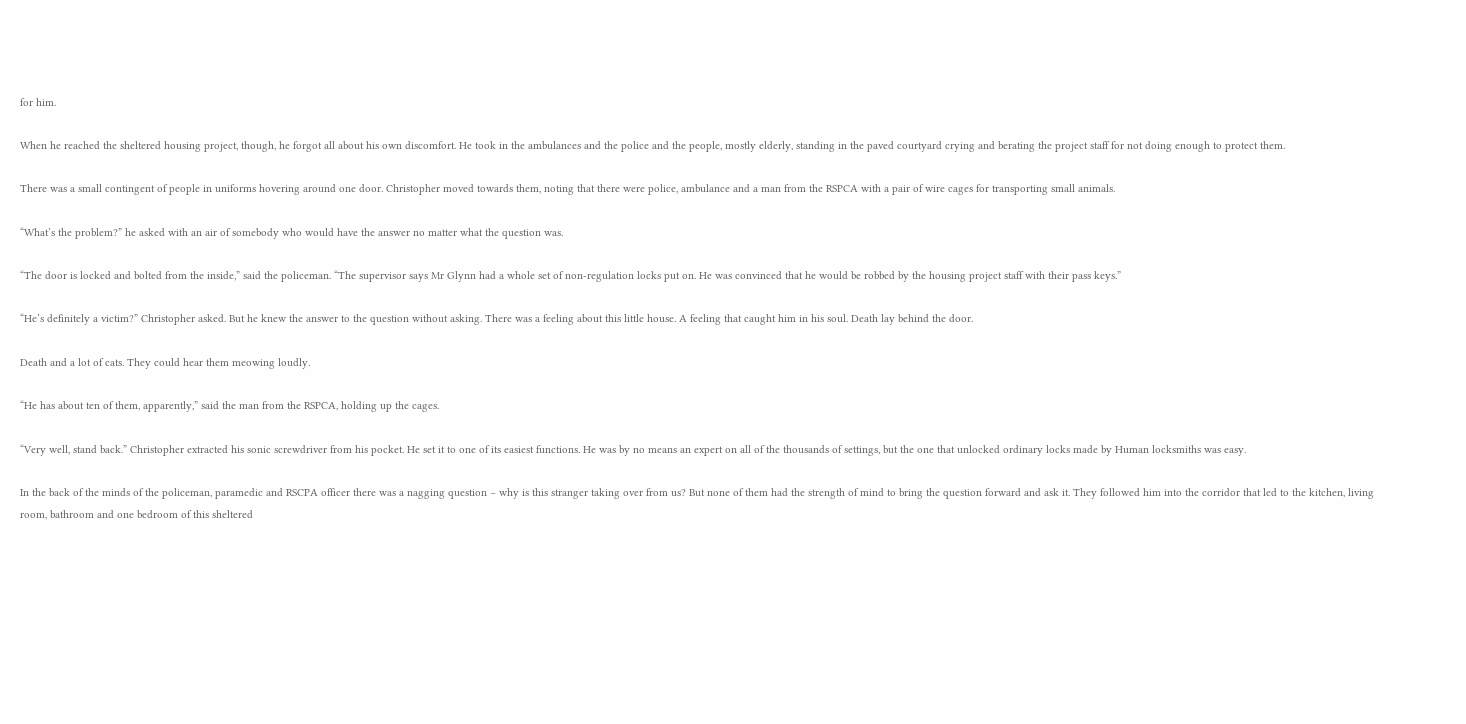for him.

When he reached the sheltered housing project, though, he forgot all about his own discomfort. He took in the ambulances and the police and the people, mostly elderly, standing in the paved courtyard crying and berating the project staff for not doing enough to protect them.

There was a small contingent of people in uniforms hovering around one door. Christopher moved towards them, noting that there were police, ambulance and a man from the RSPCA with a pair of wire cages for transporting small animals.

“What’s the problem?” he asked with an air of somebody who would have the answer no matter what the question was.

“The door is locked and bolted from the inside,” said the policeman. “The supervisor says Mr Glynn had a whole set of non-regulation locks put on. He was convinced that he would be robbed by the housing project staff with their pass keys.”

“He’s definitely a victim?” Christopher asked. But he knew the answer to the question without asking. There was a feeling about this little house. A feeling that caught him in his soul. Death lay behind the door.

Death and a lot of cats. They could hear them meowing loudly.

“He has about ten of them, apparently,” said the man from the RSPCA, holding up the cages.

“Very well, stand back.” Christopher extracted his sonic screwdriver from his pocket. He set it to one of its easiest functions. He was by no means an expert on all of the thousands of settings, but the one that unlocked ordinary locks made by Human locksmiths was easy.

In the back of the minds of the policeman, paramedic and RSCPA officer there was a nagging question – why is this stranger taking over from us? But none of them had the strength of mind to bring the question forward and ask it. They followed him into the corridor that led to the kitchen, living room, bathroom and one bedroom of this sheltered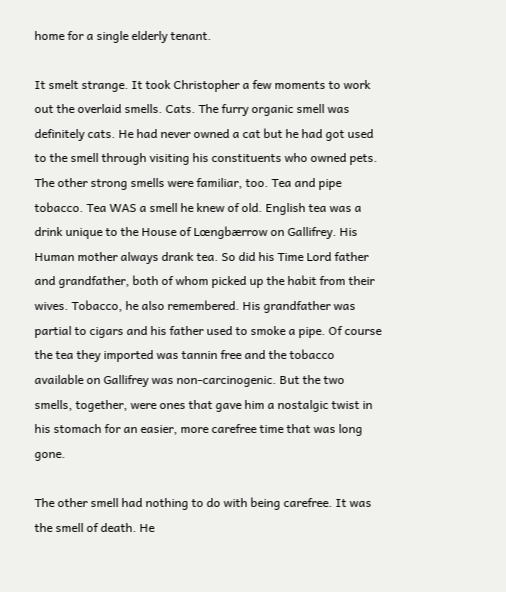home for a single elderly tenant.

It smelt strange. It took Christopher a few moments to work out the overlaid smells. Cats. The furry organic smell was definitely cats. He had never owned a cat but he had got used to the smell through visiting his constituents who owned pets. The other strong smells were familiar, too. Tea and pipe tobacco. Tea WAS a smell he knew of old. English tea was a drink unique to the House of Lœngbærrow on Gallifrey. His Human mother always drank tea. So did his Time Lord father and grandfather, both of whom picked up the habit from their wives. Tobacco, he also remembered. His grandfather was partial to cigars and his father used to smoke a pipe. Of course the tea they imported was tannin free and the tobacco available on Gallifrey was non-carcinogenic. But the two smells, together, were ones that gave him a nostalgic twist in his stomach for an easier, more carefree time that was long gone.

The other smell had nothing to do with being carefree. It was the smell of death. He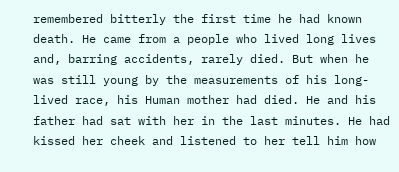remembered bitterly the first time he had known death. He came from a people who lived long lives and, barring accidents, rarely died. But when he was still young by the measurements of his long-lived race, his Human mother had died. He and his father had sat with her in the last minutes. He had kissed her cheek and listened to her tell him how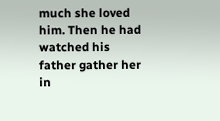much she loved him. Then he had watched his father gather her in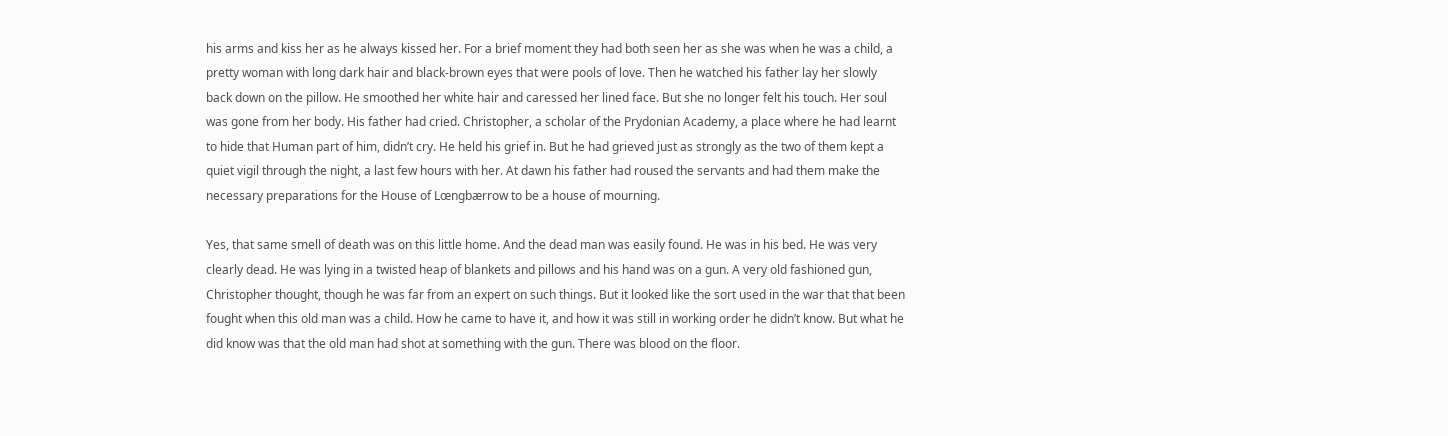his arms and kiss her as he always kissed her. For a brief moment they had both seen her as she was when he was a child, a pretty woman with long dark hair and black-brown eyes that were pools of love. Then he watched his father lay her slowly back down on the pillow. He smoothed her white hair and caressed her lined face. But she no longer felt his touch. Her soul was gone from her body. His father had cried. Christopher, a scholar of the Prydonian Academy, a place where he had learnt to hide that Human part of him, didn’t cry. He held his grief in. But he had grieved just as strongly as the two of them kept a quiet vigil through the night, a last few hours with her. At dawn his father had roused the servants and had them make the necessary preparations for the House of Lœngbærrow to be a house of mourning.

Yes, that same smell of death was on this little home. And the dead man was easily found. He was in his bed. He was very clearly dead. He was lying in a twisted heap of blankets and pillows and his hand was on a gun. A very old fashioned gun, Christopher thought, though he was far from an expert on such things. But it looked like the sort used in the war that that been fought when this old man was a child. How he came to have it, and how it was still in working order he didn’t know. But what he did know was that the old man had shot at something with the gun. There was blood on the floor.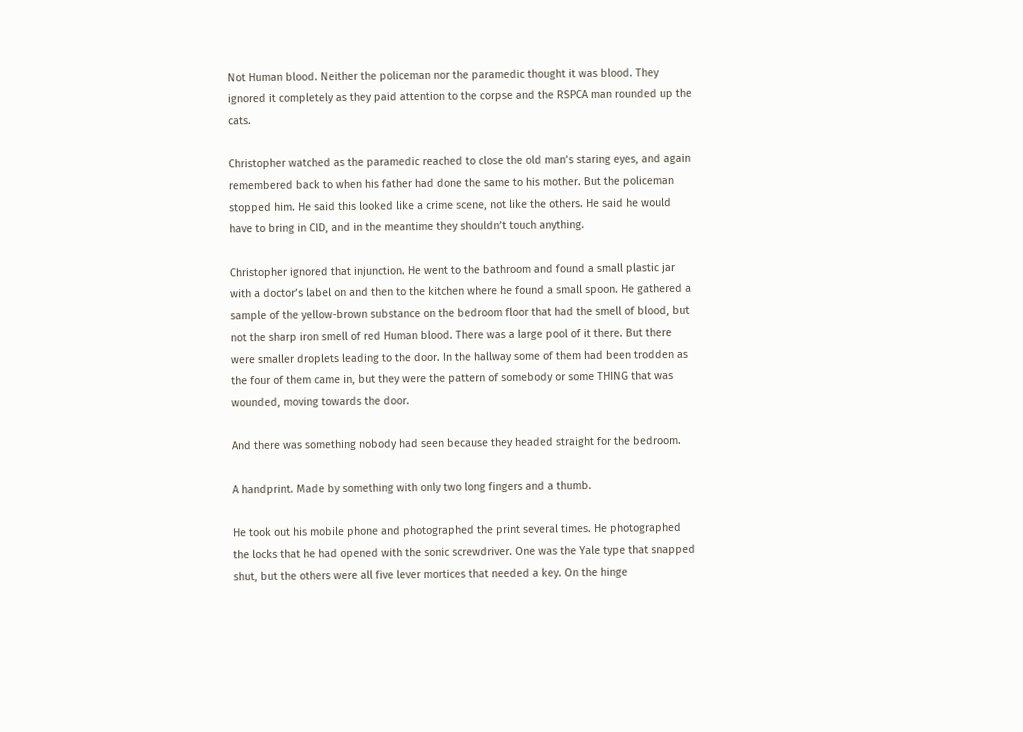Not Human blood. Neither the policeman nor the paramedic thought it was blood. They ignored it completely as they paid attention to the corpse and the RSPCA man rounded up the cats.

Christopher watched as the paramedic reached to close the old man’s staring eyes, and again remembered back to when his father had done the same to his mother. But the policeman stopped him. He said this looked like a crime scene, not like the others. He said he would have to bring in CID, and in the meantime they shouldn’t touch anything.

Christopher ignored that injunction. He went to the bathroom and found a small plastic jar with a doctor’s label on and then to the kitchen where he found a small spoon. He gathered a sample of the yellow-brown substance on the bedroom floor that had the smell of blood, but not the sharp iron smell of red Human blood. There was a large pool of it there. But there were smaller droplets leading to the door. In the hallway some of them had been trodden as the four of them came in, but they were the pattern of somebody or some THING that was wounded, moving towards the door.

And there was something nobody had seen because they headed straight for the bedroom.

A handprint. Made by something with only two long fingers and a thumb.

He took out his mobile phone and photographed the print several times. He photographed the locks that he had opened with the sonic screwdriver. One was the Yale type that snapped shut, but the others were all five lever mortices that needed a key. On the hinge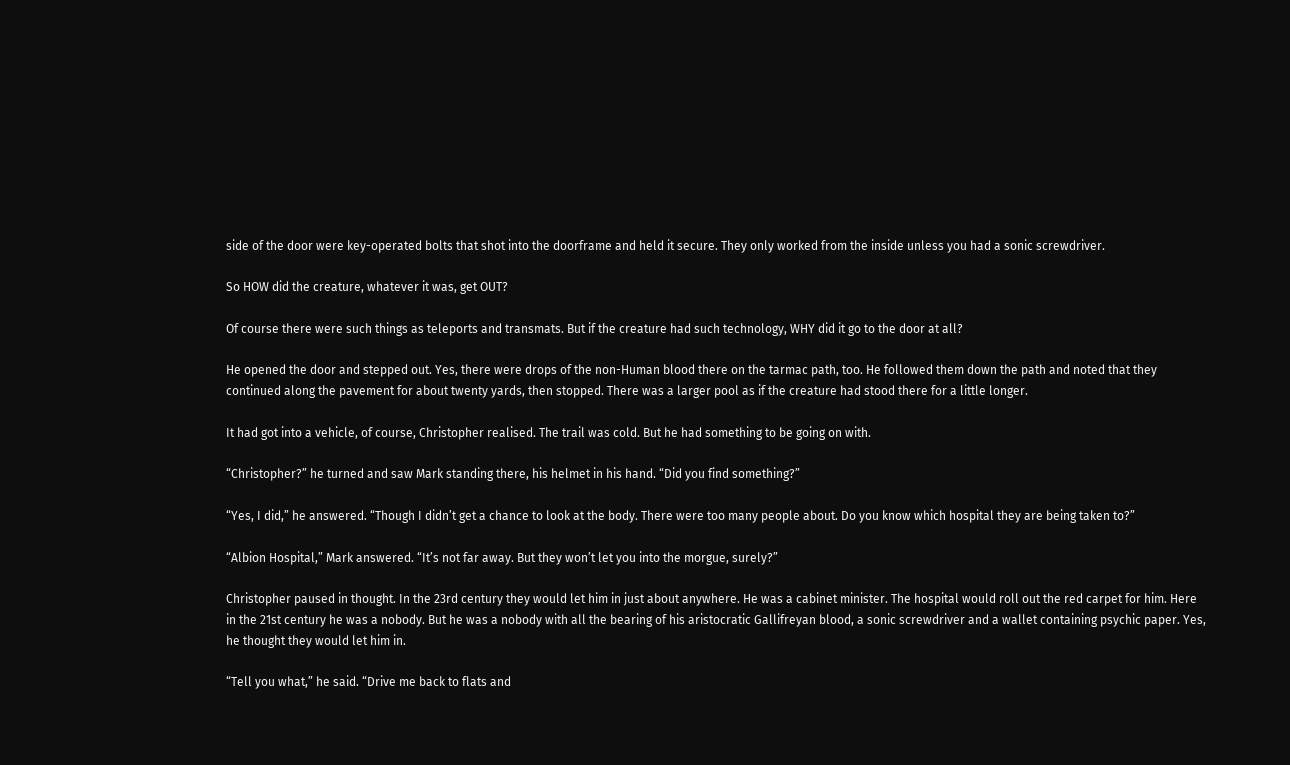side of the door were key-operated bolts that shot into the doorframe and held it secure. They only worked from the inside unless you had a sonic screwdriver.

So HOW did the creature, whatever it was, get OUT?

Of course there were such things as teleports and transmats. But if the creature had such technology, WHY did it go to the door at all?

He opened the door and stepped out. Yes, there were drops of the non-Human blood there on the tarmac path, too. He followed them down the path and noted that they continued along the pavement for about twenty yards, then stopped. There was a larger pool as if the creature had stood there for a little longer.

It had got into a vehicle, of course, Christopher realised. The trail was cold. But he had something to be going on with.

“Christopher?” he turned and saw Mark standing there, his helmet in his hand. “Did you find something?”

“Yes, I did,” he answered. “Though I didn’t get a chance to look at the body. There were too many people about. Do you know which hospital they are being taken to?”

“Albion Hospital,” Mark answered. “It’s not far away. But they won’t let you into the morgue, surely?”

Christopher paused in thought. In the 23rd century they would let him in just about anywhere. He was a cabinet minister. The hospital would roll out the red carpet for him. Here in the 21st century he was a nobody. But he was a nobody with all the bearing of his aristocratic Gallifreyan blood, a sonic screwdriver and a wallet containing psychic paper. Yes, he thought they would let him in.

“Tell you what,” he said. “Drive me back to flats and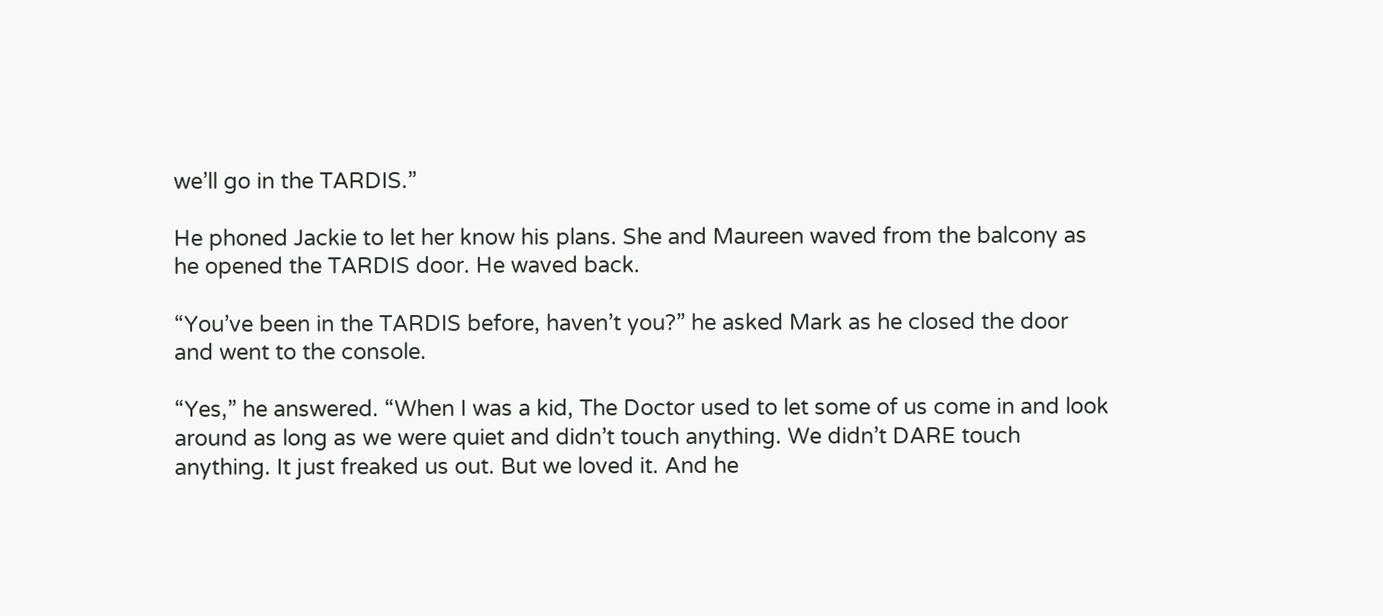we’ll go in the TARDIS.”

He phoned Jackie to let her know his plans. She and Maureen waved from the balcony as he opened the TARDIS door. He waved back.

“You’ve been in the TARDIS before, haven’t you?” he asked Mark as he closed the door and went to the console.

“Yes,” he answered. “When I was a kid, The Doctor used to let some of us come in and look around as long as we were quiet and didn’t touch anything. We didn’t DARE touch anything. It just freaked us out. But we loved it. And he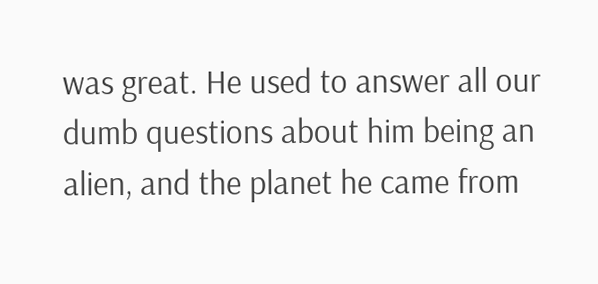was great. He used to answer all our dumb questions about him being an alien, and the planet he came from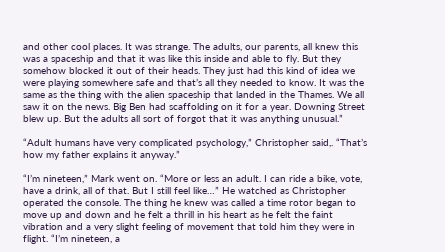and other cool places. It was strange. The adults, our parents, all knew this was a spaceship and that it was like this inside and able to fly. But they somehow blocked it out of their heads. They just had this kind of idea we were playing somewhere safe and that’s all they needed to know. It was the same as the thing with the alien spaceship that landed in the Thames. We all saw it on the news. Big Ben had scaffolding on it for a year. Downing Street blew up. But the adults all sort of forgot that it was anything unusual.”

“Adult humans have very complicated psychology,” Christopher said,. “That’s how my father explains it anyway.”

“I’m nineteen,” Mark went on. “More or less an adult. I can ride a bike, vote, have a drink, all of that. But I still feel like…” He watched as Christopher operated the console. The thing he knew was called a time rotor began to move up and down and he felt a thrill in his heart as he felt the faint vibration and a very slight feeling of movement that told him they were in flight. “I’m nineteen, a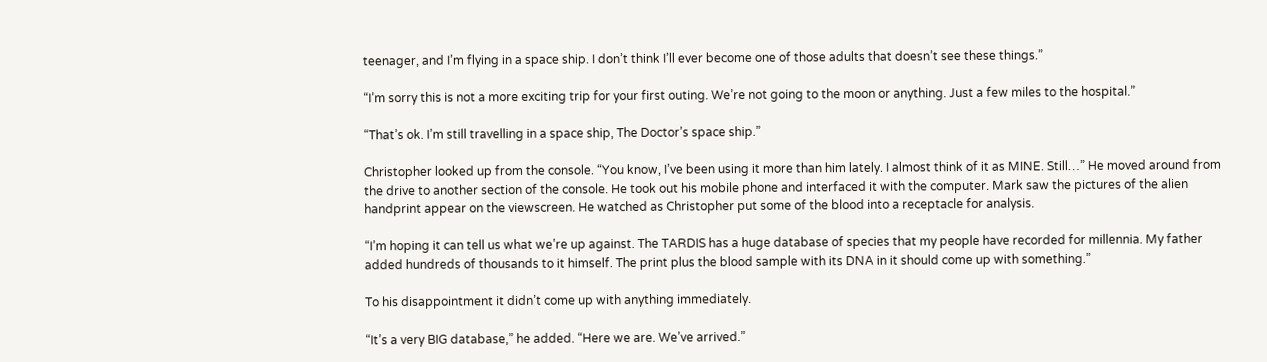teenager, and I’m flying in a space ship. I don’t think I’ll ever become one of those adults that doesn’t see these things.”

“I’m sorry this is not a more exciting trip for your first outing. We’re not going to the moon or anything. Just a few miles to the hospital.”

“That’s ok. I’m still travelling in a space ship, The Doctor’s space ship.”

Christopher looked up from the console. “You know, I’ve been using it more than him lately. I almost think of it as MINE. Still…” He moved around from the drive to another section of the console. He took out his mobile phone and interfaced it with the computer. Mark saw the pictures of the alien handprint appear on the viewscreen. He watched as Christopher put some of the blood into a receptacle for analysis.

“I’m hoping it can tell us what we’re up against. The TARDIS has a huge database of species that my people have recorded for millennia. My father added hundreds of thousands to it himself. The print plus the blood sample with its DNA in it should come up with something.”

To his disappointment it didn’t come up with anything immediately.

“It’s a very BIG database,” he added. “Here we are. We’ve arrived.”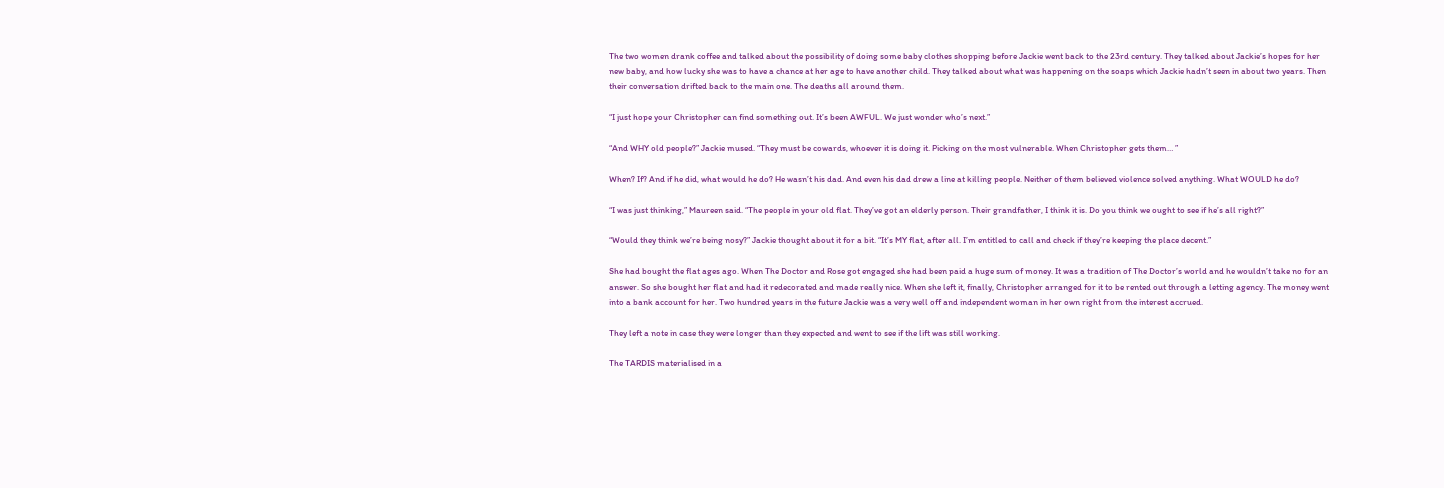The two women drank coffee and talked about the possibility of doing some baby clothes shopping before Jackie went back to the 23rd century. They talked about Jackie’s hopes for her new baby, and how lucky she was to have a chance at her age to have another child. They talked about what was happening on the soaps which Jackie hadn’t seen in about two years. Then their conversation drifted back to the main one. The deaths all around them.

“I just hope your Christopher can find something out. It’s been AWFUL. We just wonder who’s next.”

“And WHY old people?” Jackie mused. “They must be cowards, whoever it is doing it. Picking on the most vulnerable. When Christopher gets them… ”

When? If? And if he did, what would he do? He wasn’t his dad. And even his dad drew a line at killing people. Neither of them believed violence solved anything. What WOULD he do?

“I was just thinking,” Maureen said. “The people in your old flat. They’ve got an elderly person. Their grandfather, I think it is. Do you think we ought to see if he’s all right?”

“Would they think we’re being nosy?” Jackie thought about it for a bit. “It’s MY flat, after all. I’m entitled to call and check if they’re keeping the place decent.”

She had bought the flat ages ago. When The Doctor and Rose got engaged she had been paid a huge sum of money. It was a tradition of The Doctor’s world and he wouldn’t take no for an answer. So she bought her flat and had it redecorated and made really nice. When she left it, finally, Christopher arranged for it to be rented out through a letting agency. The money went into a bank account for her. Two hundred years in the future Jackie was a very well off and independent woman in her own right from the interest accrued.

They left a note in case they were longer than they expected and went to see if the lift was still working.

The TARDIS materialised in a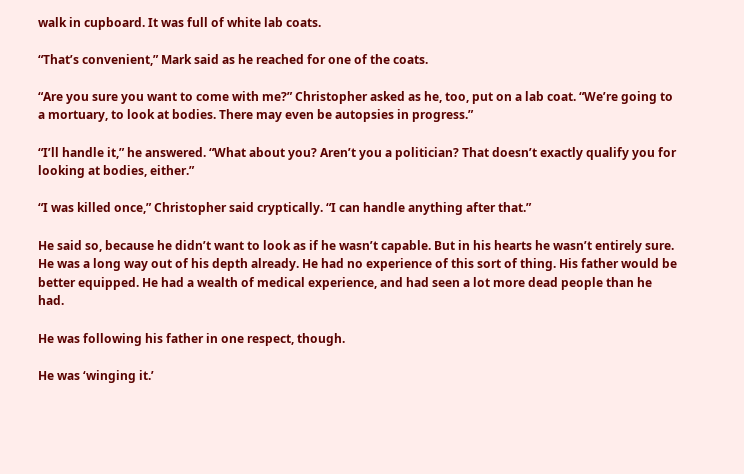walk in cupboard. It was full of white lab coats.

“That’s convenient,” Mark said as he reached for one of the coats.

“Are you sure you want to come with me?” Christopher asked as he, too, put on a lab coat. “We’re going to a mortuary, to look at bodies. There may even be autopsies in progress.”

“I’ll handle it,” he answered. “What about you? Aren’t you a politician? That doesn’t exactly qualify you for looking at bodies, either.”

“I was killed once,” Christopher said cryptically. “I can handle anything after that.”

He said so, because he didn’t want to look as if he wasn’t capable. But in his hearts he wasn’t entirely sure. He was a long way out of his depth already. He had no experience of this sort of thing. His father would be better equipped. He had a wealth of medical experience, and had seen a lot more dead people than he had.

He was following his father in one respect, though.

He was ‘winging it.’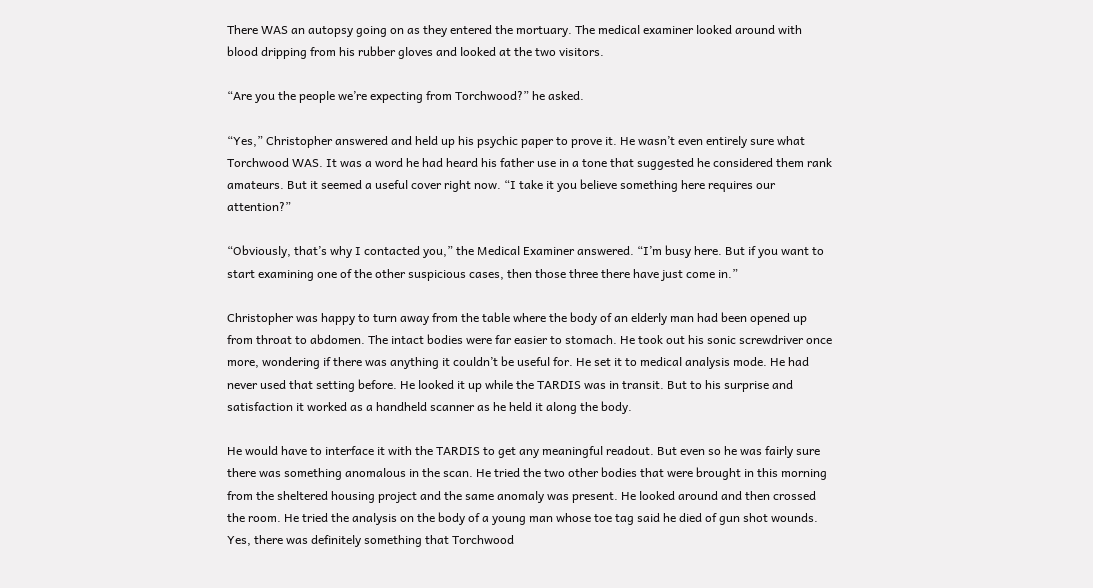There WAS an autopsy going on as they entered the mortuary. The medical examiner looked around with blood dripping from his rubber gloves and looked at the two visitors.

“Are you the people we’re expecting from Torchwood?” he asked.

“Yes,” Christopher answered and held up his psychic paper to prove it. He wasn’t even entirely sure what Torchwood WAS. It was a word he had heard his father use in a tone that suggested he considered them rank amateurs. But it seemed a useful cover right now. “I take it you believe something here requires our attention?”

“Obviously, that’s why I contacted you,” the Medical Examiner answered. “I’m busy here. But if you want to start examining one of the other suspicious cases, then those three there have just come in.”

Christopher was happy to turn away from the table where the body of an elderly man had been opened up from throat to abdomen. The intact bodies were far easier to stomach. He took out his sonic screwdriver once more, wondering if there was anything it couldn’t be useful for. He set it to medical analysis mode. He had never used that setting before. He looked it up while the TARDIS was in transit. But to his surprise and satisfaction it worked as a handheld scanner as he held it along the body.

He would have to interface it with the TARDIS to get any meaningful readout. But even so he was fairly sure there was something anomalous in the scan. He tried the two other bodies that were brought in this morning from the sheltered housing project and the same anomaly was present. He looked around and then crossed the room. He tried the analysis on the body of a young man whose toe tag said he died of gun shot wounds. Yes, there was definitely something that Torchwood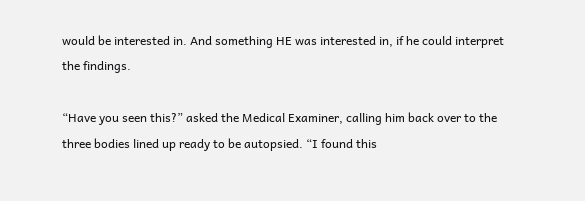would be interested in. And something HE was interested in, if he could interpret the findings.

“Have you seen this?” asked the Medical Examiner, calling him back over to the three bodies lined up ready to be autopsied. “I found this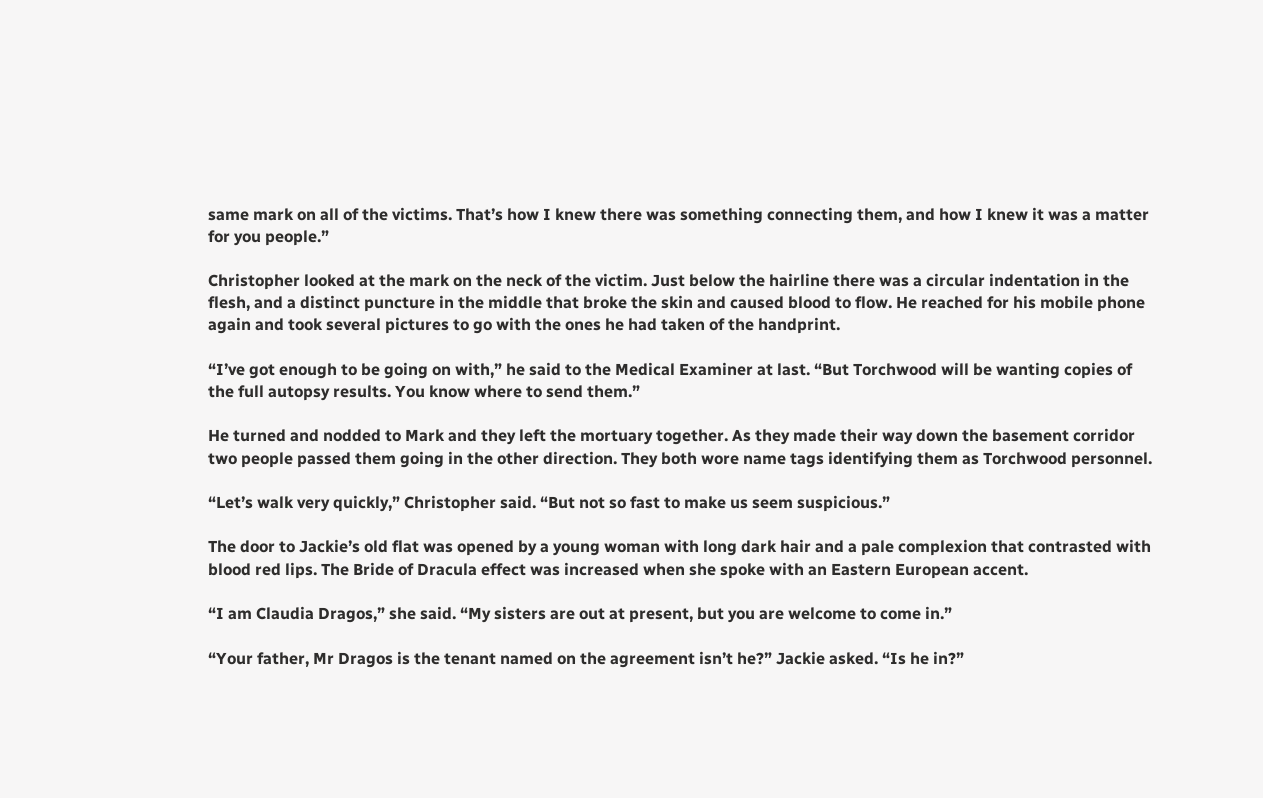same mark on all of the victims. That’s how I knew there was something connecting them, and how I knew it was a matter for you people.”

Christopher looked at the mark on the neck of the victim. Just below the hairline there was a circular indentation in the flesh, and a distinct puncture in the middle that broke the skin and caused blood to flow. He reached for his mobile phone again and took several pictures to go with the ones he had taken of the handprint.

“I’ve got enough to be going on with,” he said to the Medical Examiner at last. “But Torchwood will be wanting copies of the full autopsy results. You know where to send them.”

He turned and nodded to Mark and they left the mortuary together. As they made their way down the basement corridor two people passed them going in the other direction. They both wore name tags identifying them as Torchwood personnel.

“Let’s walk very quickly,” Christopher said. “But not so fast to make us seem suspicious.”

The door to Jackie’s old flat was opened by a young woman with long dark hair and a pale complexion that contrasted with blood red lips. The Bride of Dracula effect was increased when she spoke with an Eastern European accent.

“I am Claudia Dragos,” she said. “My sisters are out at present, but you are welcome to come in.”

“Your father, Mr Dragos is the tenant named on the agreement isn’t he?” Jackie asked. “Is he in?”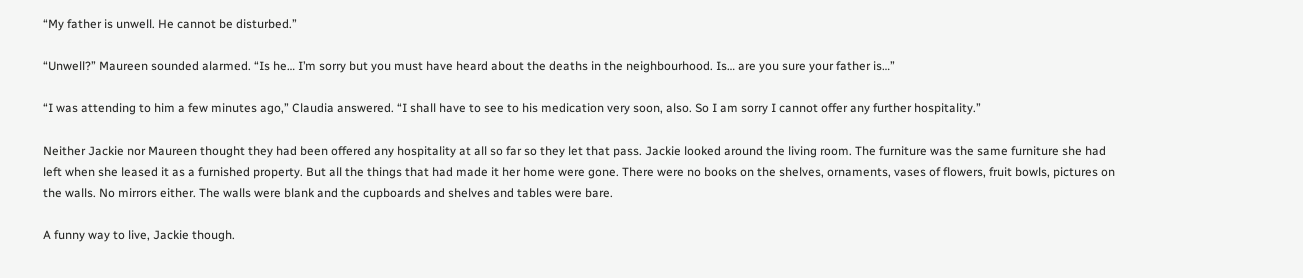“My father is unwell. He cannot be disturbed.”

“Unwell?” Maureen sounded alarmed. “Is he… I’m sorry but you must have heard about the deaths in the neighbourhood. Is… are you sure your father is…”

“I was attending to him a few minutes ago,” Claudia answered. “I shall have to see to his medication very soon, also. So I am sorry I cannot offer any further hospitality.”

Neither Jackie nor Maureen thought they had been offered any hospitality at all so far so they let that pass. Jackie looked around the living room. The furniture was the same furniture she had left when she leased it as a furnished property. But all the things that had made it her home were gone. There were no books on the shelves, ornaments, vases of flowers, fruit bowls, pictures on the walls. No mirrors either. The walls were blank and the cupboards and shelves and tables were bare.

A funny way to live, Jackie though.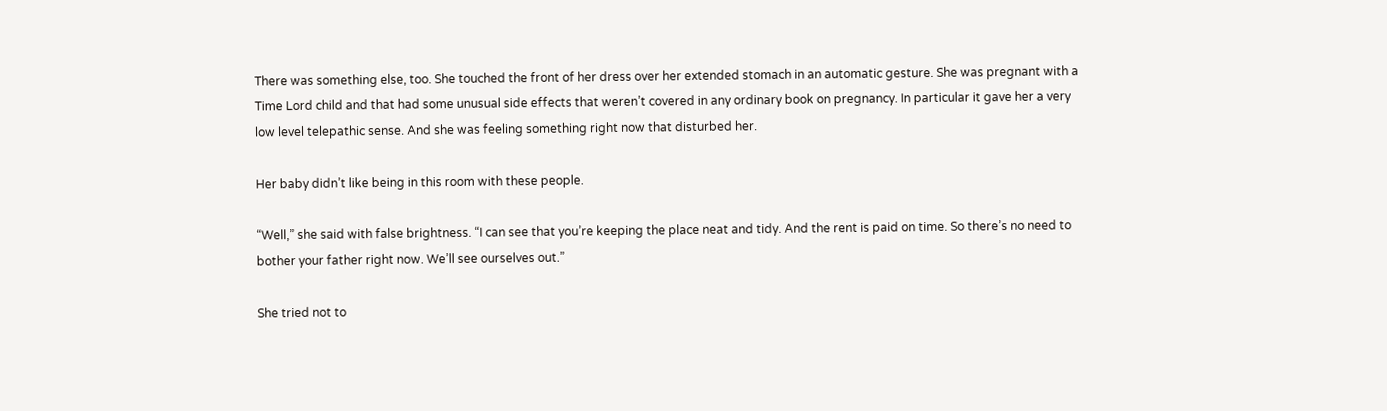There was something else, too. She touched the front of her dress over her extended stomach in an automatic gesture. She was pregnant with a Time Lord child and that had some unusual side effects that weren’t covered in any ordinary book on pregnancy. In particular it gave her a very low level telepathic sense. And she was feeling something right now that disturbed her.

Her baby didn’t like being in this room with these people.

“Well,” she said with false brightness. “I can see that you’re keeping the place neat and tidy. And the rent is paid on time. So there’s no need to bother your father right now. We’ll see ourselves out.”

She tried not to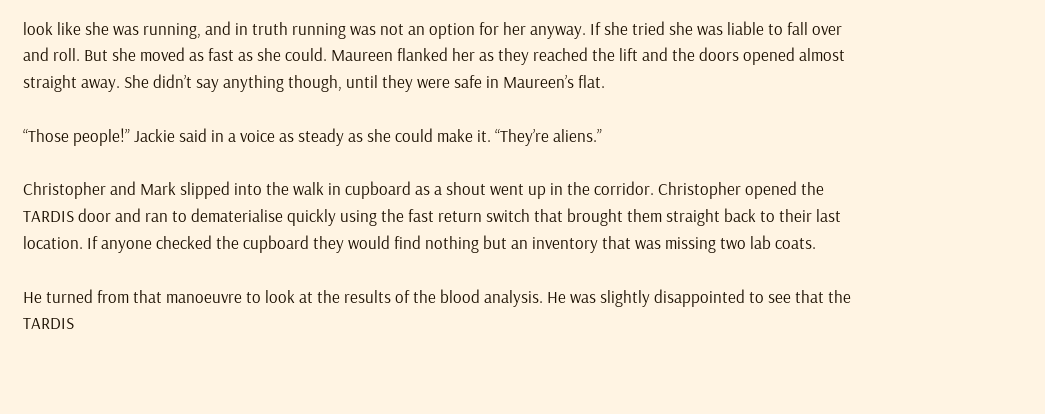look like she was running, and in truth running was not an option for her anyway. If she tried she was liable to fall over and roll. But she moved as fast as she could. Maureen flanked her as they reached the lift and the doors opened almost straight away. She didn’t say anything though, until they were safe in Maureen’s flat.

“Those people!” Jackie said in a voice as steady as she could make it. “They’re aliens.”

Christopher and Mark slipped into the walk in cupboard as a shout went up in the corridor. Christopher opened the TARDIS door and ran to dematerialise quickly using the fast return switch that brought them straight back to their last location. If anyone checked the cupboard they would find nothing but an inventory that was missing two lab coats.

He turned from that manoeuvre to look at the results of the blood analysis. He was slightly disappointed to see that the TARDIS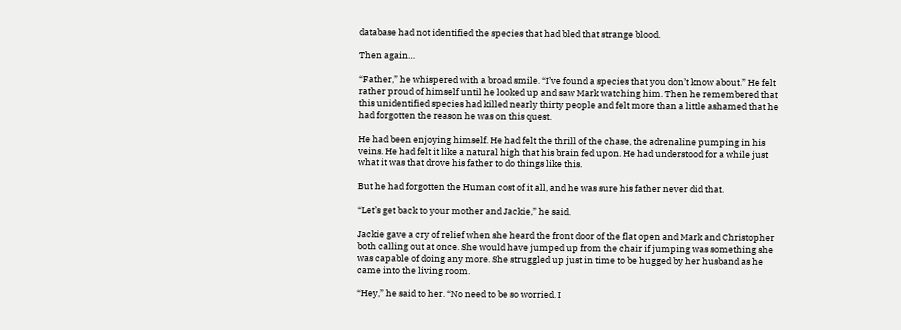database had not identified the species that had bled that strange blood.

Then again…

“Father,” he whispered with a broad smile. “I’ve found a species that you don’t know about.” He felt rather proud of himself until he looked up and saw Mark watching him. Then he remembered that this unidentified species had killed nearly thirty people and felt more than a little ashamed that he had forgotten the reason he was on this quest.

He had been enjoying himself. He had felt the thrill of the chase, the adrenaline pumping in his veins. He had felt it like a natural high that his brain fed upon. He had understood for a while just what it was that drove his father to do things like this.

But he had forgotten the Human cost of it all, and he was sure his father never did that.

“Let’s get back to your mother and Jackie,” he said.

Jackie gave a cry of relief when she heard the front door of the flat open and Mark and Christopher both calling out at once. She would have jumped up from the chair if jumping was something she was capable of doing any more. She struggled up just in time to be hugged by her husband as he came into the living room.

“Hey,” he said to her. “No need to be so worried. I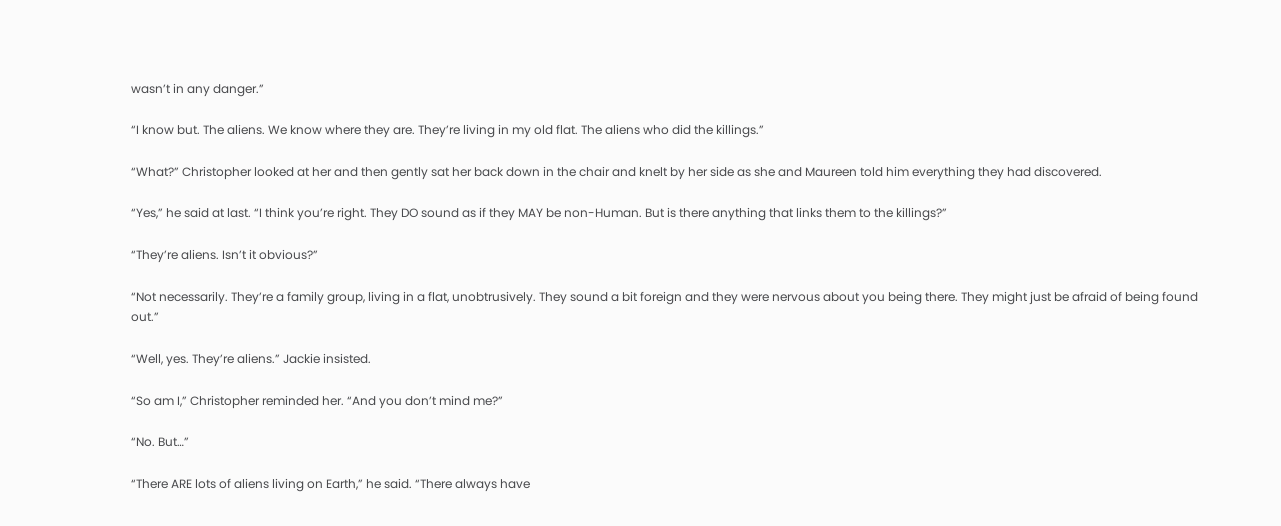wasn’t in any danger.”

“I know but. The aliens. We know where they are. They’re living in my old flat. The aliens who did the killings.”

“What?” Christopher looked at her and then gently sat her back down in the chair and knelt by her side as she and Maureen told him everything they had discovered.

“Yes,” he said at last. “I think you’re right. They DO sound as if they MAY be non-Human. But is there anything that links them to the killings?”

“They’re aliens. Isn’t it obvious?”

“Not necessarily. They’re a family group, living in a flat, unobtrusively. They sound a bit foreign and they were nervous about you being there. They might just be afraid of being found out.”

“Well, yes. They’re aliens.” Jackie insisted.

“So am I,” Christopher reminded her. “And you don’t mind me?”

“No. But…”

“There ARE lots of aliens living on Earth,” he said. “There always have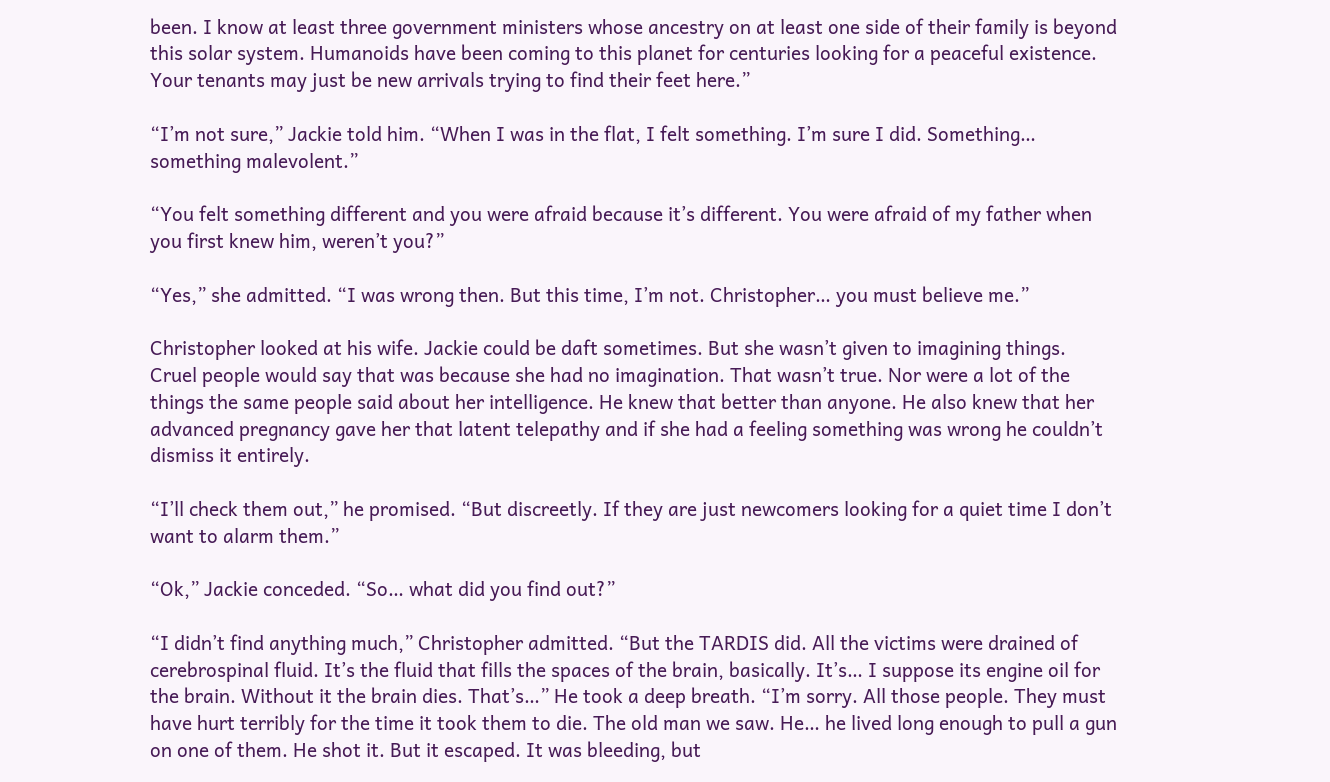been. I know at least three government ministers whose ancestry on at least one side of their family is beyond this solar system. Humanoids have been coming to this planet for centuries looking for a peaceful existence. Your tenants may just be new arrivals trying to find their feet here.”

“I’m not sure,” Jackie told him. “When I was in the flat, I felt something. I’m sure I did. Something… something malevolent.”

“You felt something different and you were afraid because it’s different. You were afraid of my father when you first knew him, weren’t you?”

“Yes,” she admitted. “I was wrong then. But this time, I’m not. Christopher… you must believe me.”

Christopher looked at his wife. Jackie could be daft sometimes. But she wasn’t given to imagining things. Cruel people would say that was because she had no imagination. That wasn’t true. Nor were a lot of the things the same people said about her intelligence. He knew that better than anyone. He also knew that her advanced pregnancy gave her that latent telepathy and if she had a feeling something was wrong he couldn’t dismiss it entirely.

“I’ll check them out,” he promised. “But discreetly. If they are just newcomers looking for a quiet time I don’t want to alarm them.”

“Ok,” Jackie conceded. “So… what did you find out?”

“I didn’t find anything much,” Christopher admitted. “But the TARDIS did. All the victims were drained of cerebrospinal fluid. It’s the fluid that fills the spaces of the brain, basically. It’s… I suppose its engine oil for the brain. Without it the brain dies. That’s…” He took a deep breath. “I’m sorry. All those people. They must have hurt terribly for the time it took them to die. The old man we saw. He… he lived long enough to pull a gun on one of them. He shot it. But it escaped. It was bleeding, but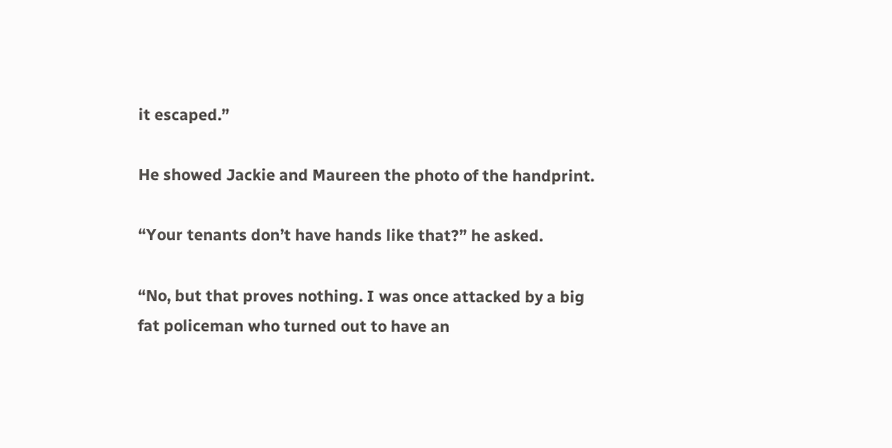it escaped.”

He showed Jackie and Maureen the photo of the handprint.

“Your tenants don’t have hands like that?” he asked.

“No, but that proves nothing. I was once attacked by a big fat policeman who turned out to have an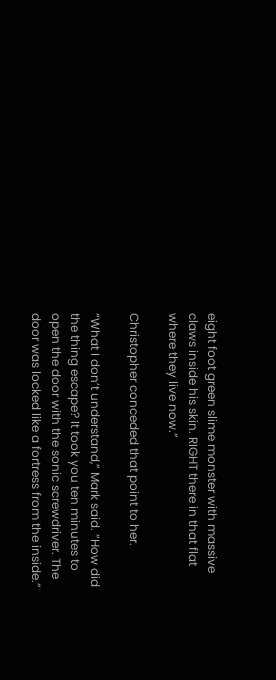eight foot green slime monster with massive claws inside his skin. RIGHT there in that flat where they live now.”

Christopher conceded that point to her.

“What I don’t understand,” Mark said. “How did the thing escape? It took you ten minutes to open the door with the sonic screwdriver. The door was locked like a fortress from the inside.”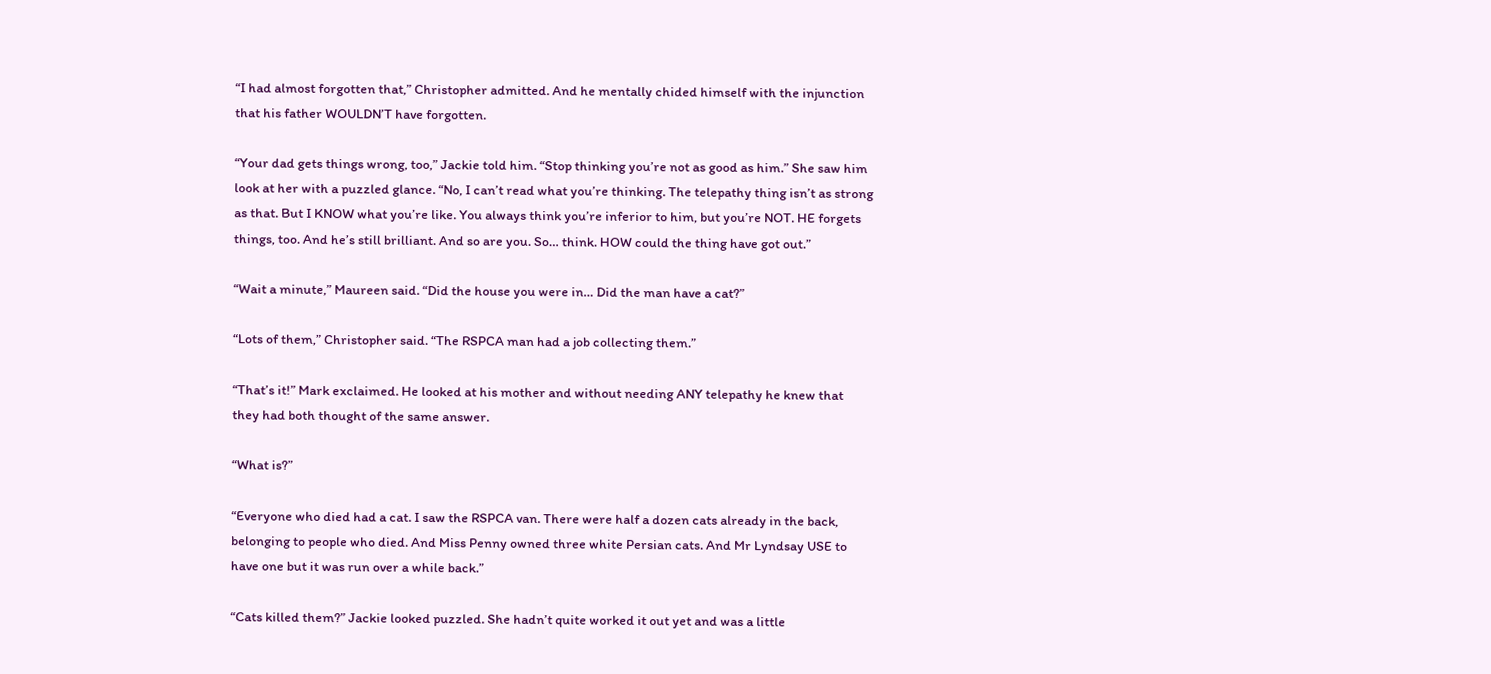“I had almost forgotten that,” Christopher admitted. And he mentally chided himself with the injunction that his father WOULDN’T have forgotten.

“Your dad gets things wrong, too,” Jackie told him. “Stop thinking you’re not as good as him.” She saw him look at her with a puzzled glance. “No, I can’t read what you’re thinking. The telepathy thing isn’t as strong as that. But I KNOW what you’re like. You always think you’re inferior to him, but you’re NOT. HE forgets things, too. And he’s still brilliant. And so are you. So… think. HOW could the thing have got out.”

“Wait a minute,” Maureen said. “Did the house you were in… Did the man have a cat?”

“Lots of them,” Christopher said. “The RSPCA man had a job collecting them.”

“That’s it!” Mark exclaimed. He looked at his mother and without needing ANY telepathy he knew that they had both thought of the same answer.

“What is?”

“Everyone who died had a cat. I saw the RSPCA van. There were half a dozen cats already in the back, belonging to people who died. And Miss Penny owned three white Persian cats. And Mr Lyndsay USE to have one but it was run over a while back.”

“Cats killed them?” Jackie looked puzzled. She hadn’t quite worked it out yet and was a little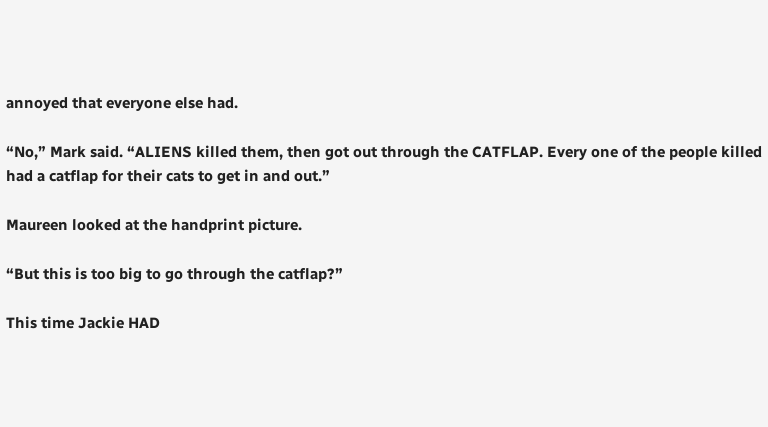annoyed that everyone else had.

“No,” Mark said. “ALIENS killed them, then got out through the CATFLAP. Every one of the people killed had a catflap for their cats to get in and out.”

Maureen looked at the handprint picture.

“But this is too big to go through the catflap?”

This time Jackie HAD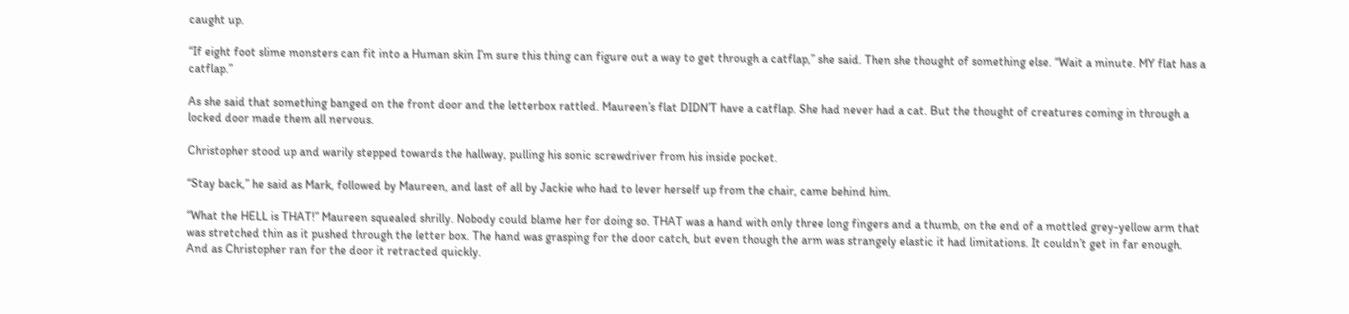caught up.

“If eight foot slime monsters can fit into a Human skin I’m sure this thing can figure out a way to get through a catflap,” she said. Then she thought of something else. “Wait a minute. MY flat has a catflap.”

As she said that something banged on the front door and the letterbox rattled. Maureen’s flat DIDN’T have a catflap. She had never had a cat. But the thought of creatures coming in through a locked door made them all nervous.

Christopher stood up and warily stepped towards the hallway, pulling his sonic screwdriver from his inside pocket.

“Stay back,” he said as Mark, followed by Maureen, and last of all by Jackie who had to lever herself up from the chair, came behind him.

“What the HELL is THAT!” Maureen squealed shrilly. Nobody could blame her for doing so. THAT was a hand with only three long fingers and a thumb, on the end of a mottled grey-yellow arm that was stretched thin as it pushed through the letter box. The hand was grasping for the door catch, but even though the arm was strangely elastic it had limitations. It couldn’t get in far enough. And as Christopher ran for the door it retracted quickly.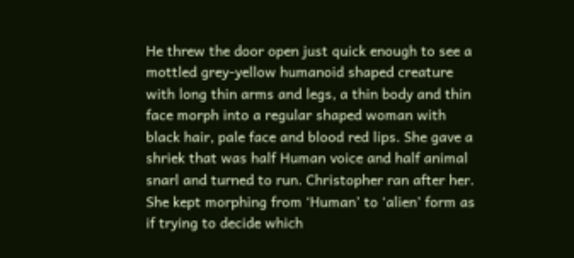He threw the door open just quick enough to see a mottled grey-yellow humanoid shaped creature with long thin arms and legs, a thin body and thin face morph into a regular shaped woman with black hair, pale face and blood red lips. She gave a shriek that was half Human voice and half animal snarl and turned to run. Christopher ran after her. She kept morphing from ‘Human’ to ‘alien’ form as if trying to decide which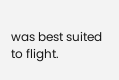was best suited to flight.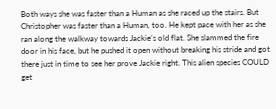Both ways she was faster than a Human as she raced up the stairs. But Christopher was faster than a Human, too. He kept pace with her as she ran along the walkway towards Jackie’s old flat. She slammed the fire door in his face, but he pushed it open without breaking his stride and got there just in time to see her prove Jackie right. This alien species COULD get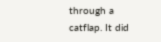through a catflap. It did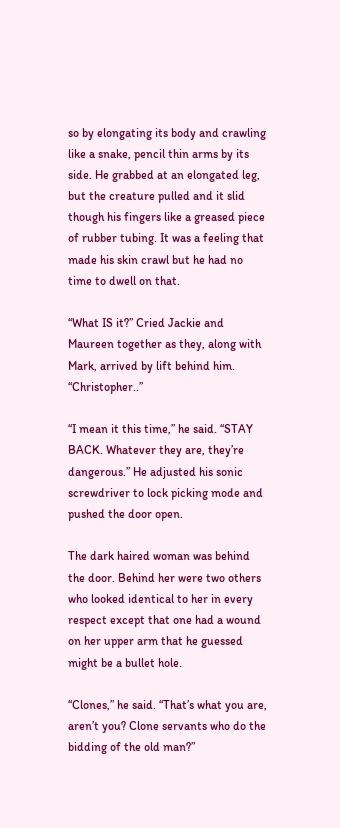so by elongating its body and crawling like a snake, pencil thin arms by its side. He grabbed at an elongated leg, but the creature pulled and it slid though his fingers like a greased piece of rubber tubing. It was a feeling that made his skin crawl but he had no time to dwell on that.

“What IS it?” Cried Jackie and Maureen together as they, along with Mark, arrived by lift behind him. “Christopher..”

“I mean it this time,” he said. “STAY BACK. Whatever they are, they’re dangerous.” He adjusted his sonic screwdriver to lock picking mode and pushed the door open.

The dark haired woman was behind the door. Behind her were two others who looked identical to her in every respect except that one had a wound on her upper arm that he guessed might be a bullet hole.

“Clones,” he said. “That’s what you are, aren’t you? Clone servants who do the bidding of the old man?”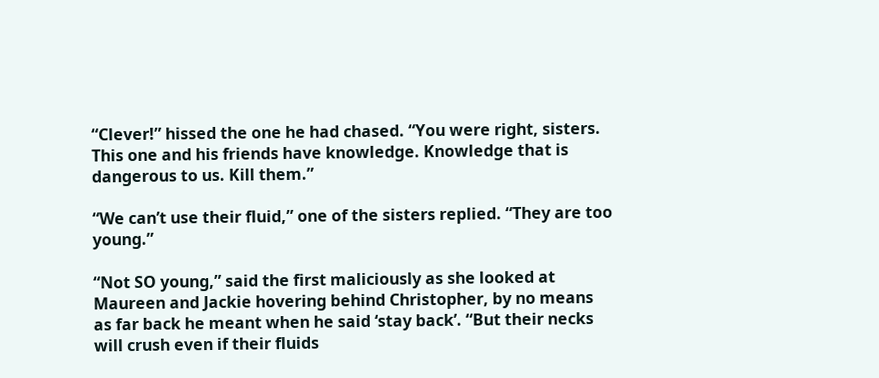“Clever!” hissed the one he had chased. “You were right, sisters. This one and his friends have knowledge. Knowledge that is dangerous to us. Kill them.”

“We can’t use their fluid,” one of the sisters replied. “They are too young.”

“Not SO young,” said the first maliciously as she looked at Maureen and Jackie hovering behind Christopher, by no means as far back he meant when he said ‘stay back’. “But their necks will crush even if their fluids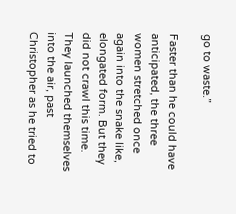go to waste.”

Faster than he could have anticipated, the three women stretched once again into the snake like, elongated form. But they did not crawl this time. They launched themselves into the air, past Christopher as he tried to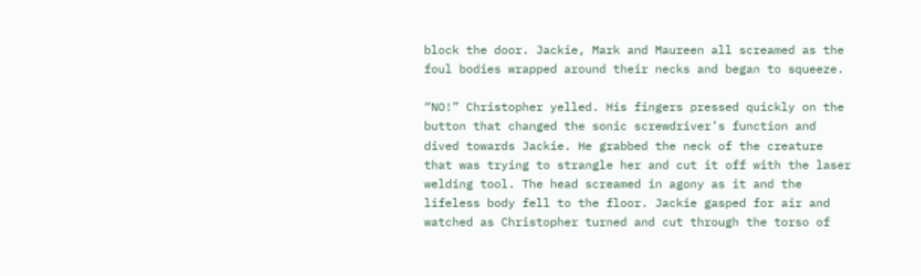block the door. Jackie, Mark and Maureen all screamed as the foul bodies wrapped around their necks and began to squeeze.

“NO!” Christopher yelled. His fingers pressed quickly on the button that changed the sonic screwdriver’s function and dived towards Jackie. He grabbed the neck of the creature that was trying to strangle her and cut it off with the laser welding tool. The head screamed in agony as it and the lifeless body fell to the floor. Jackie gasped for air and watched as Christopher turned and cut through the torso of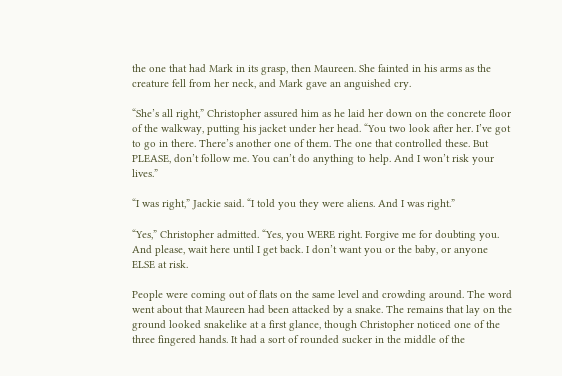the one that had Mark in its grasp, then Maureen. She fainted in his arms as the creature fell from her neck, and Mark gave an anguished cry.

“She’s all right,” Christopher assured him as he laid her down on the concrete floor of the walkway, putting his jacket under her head. “You two look after her. I’ve got to go in there. There’s another one of them. The one that controlled these. But PLEASE, don’t follow me. You can’t do anything to help. And I won’t risk your lives.”

“I was right,” Jackie said. “I told you they were aliens. And I was right.”

“Yes,” Christopher admitted. “Yes, you WERE right. Forgive me for doubting you. And please, wait here until I get back. I don’t want you or the baby, or anyone ELSE at risk.

People were coming out of flats on the same level and crowding around. The word went about that Maureen had been attacked by a snake. The remains that lay on the ground looked snakelike at a first glance, though Christopher noticed one of the three fingered hands. It had a sort of rounded sucker in the middle of the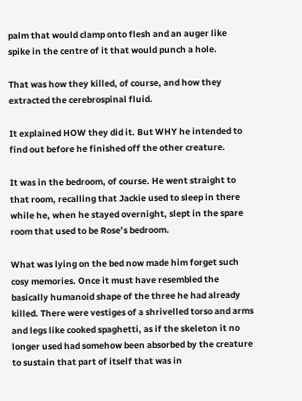palm that would clamp onto flesh and an auger like spike in the centre of it that would punch a hole.

That was how they killed, of course, and how they extracted the cerebrospinal fluid.

It explained HOW they did it. But WHY he intended to find out before he finished off the other creature.

It was in the bedroom, of course. He went straight to that room, recalling that Jackie used to sleep in there while he, when he stayed overnight, slept in the spare room that used to be Rose’s bedroom.

What was lying on the bed now made him forget such cosy memories. Once it must have resembled the basically humanoid shape of the three he had already killed. There were vestiges of a shrivelled torso and arms and legs like cooked spaghetti, as if the skeleton it no longer used had somehow been absorbed by the creature to sustain that part of itself that was in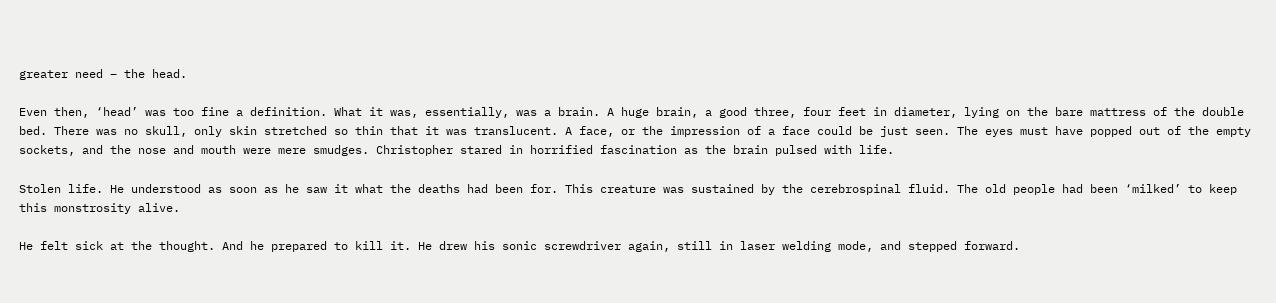greater need – the head.

Even then, ‘head’ was too fine a definition. What it was, essentially, was a brain. A huge brain, a good three, four feet in diameter, lying on the bare mattress of the double bed. There was no skull, only skin stretched so thin that it was translucent. A face, or the impression of a face could be just seen. The eyes must have popped out of the empty sockets, and the nose and mouth were mere smudges. Christopher stared in horrified fascination as the brain pulsed with life.

Stolen life. He understood as soon as he saw it what the deaths had been for. This creature was sustained by the cerebrospinal fluid. The old people had been ‘milked’ to keep this monstrosity alive.

He felt sick at the thought. And he prepared to kill it. He drew his sonic screwdriver again, still in laser welding mode, and stepped forward.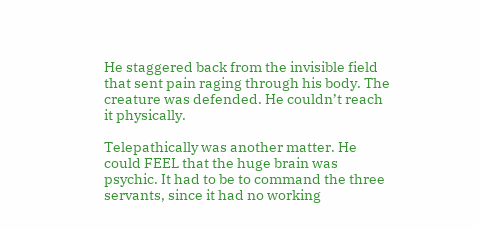He staggered back from the invisible field that sent pain raging through his body. The creature was defended. He couldn’t reach it physically.

Telepathically was another matter. He could FEEL that the huge brain was psychic. It had to be to command the three servants, since it had no working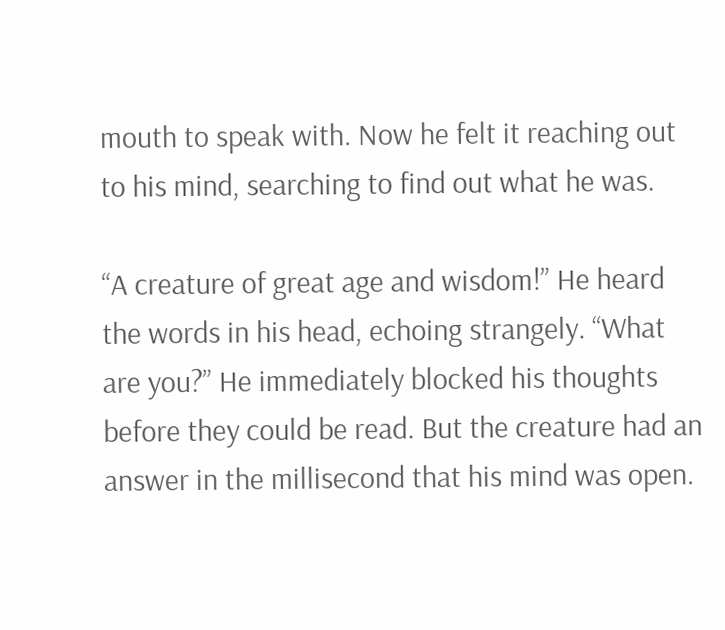mouth to speak with. Now he felt it reaching out to his mind, searching to find out what he was.

“A creature of great age and wisdom!” He heard the words in his head, echoing strangely. “What are you?” He immediately blocked his thoughts before they could be read. But the creature had an answer in the millisecond that his mind was open.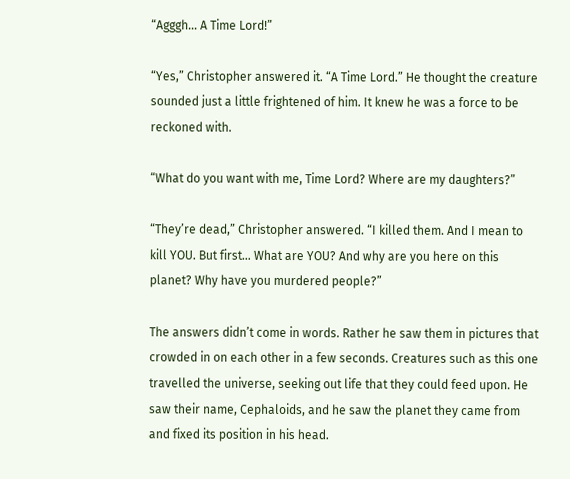“Agggh… A Time Lord!”

“Yes,” Christopher answered it. “A Time Lord.” He thought the creature sounded just a little frightened of him. It knew he was a force to be reckoned with.

“What do you want with me, Time Lord? Where are my daughters?”

“They’re dead,” Christopher answered. “I killed them. And I mean to kill YOU. But first… What are YOU? And why are you here on this planet? Why have you murdered people?”

The answers didn’t come in words. Rather he saw them in pictures that crowded in on each other in a few seconds. Creatures such as this one travelled the universe, seeking out life that they could feed upon. He saw their name, Cephaloids, and he saw the planet they came from and fixed its position in his head.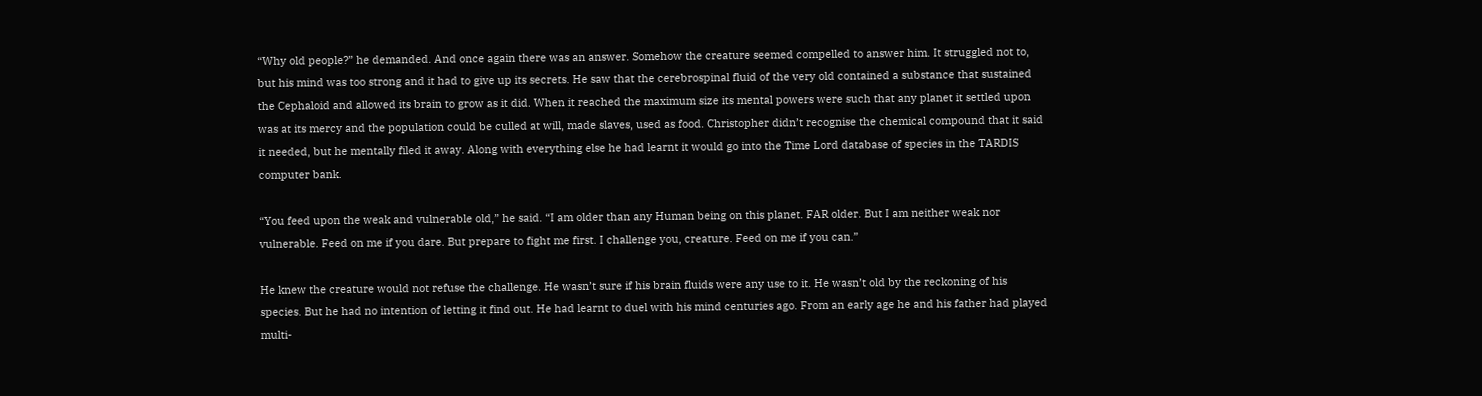“Why old people?” he demanded. And once again there was an answer. Somehow the creature seemed compelled to answer him. It struggled not to, but his mind was too strong and it had to give up its secrets. He saw that the cerebrospinal fluid of the very old contained a substance that sustained the Cephaloid and allowed its brain to grow as it did. When it reached the maximum size its mental powers were such that any planet it settled upon was at its mercy and the population could be culled at will, made slaves, used as food. Christopher didn’t recognise the chemical compound that it said it needed, but he mentally filed it away. Along with everything else he had learnt it would go into the Time Lord database of species in the TARDIS computer bank.

“You feed upon the weak and vulnerable old,” he said. “I am older than any Human being on this planet. FAR older. But I am neither weak nor vulnerable. Feed on me if you dare. But prepare to fight me first. I challenge you, creature. Feed on me if you can.”

He knew the creature would not refuse the challenge. He wasn’t sure if his brain fluids were any use to it. He wasn’t old by the reckoning of his species. But he had no intention of letting it find out. He had learnt to duel with his mind centuries ago. From an early age he and his father had played multi-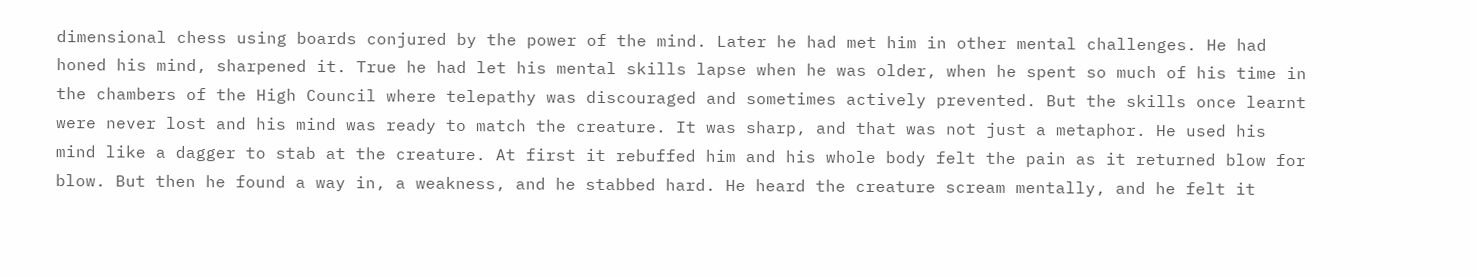dimensional chess using boards conjured by the power of the mind. Later he had met him in other mental challenges. He had honed his mind, sharpened it. True he had let his mental skills lapse when he was older, when he spent so much of his time in the chambers of the High Council where telepathy was discouraged and sometimes actively prevented. But the skills once learnt were never lost and his mind was ready to match the creature. It was sharp, and that was not just a metaphor. He used his mind like a dagger to stab at the creature. At first it rebuffed him and his whole body felt the pain as it returned blow for blow. But then he found a way in, a weakness, and he stabbed hard. He heard the creature scream mentally, and he felt it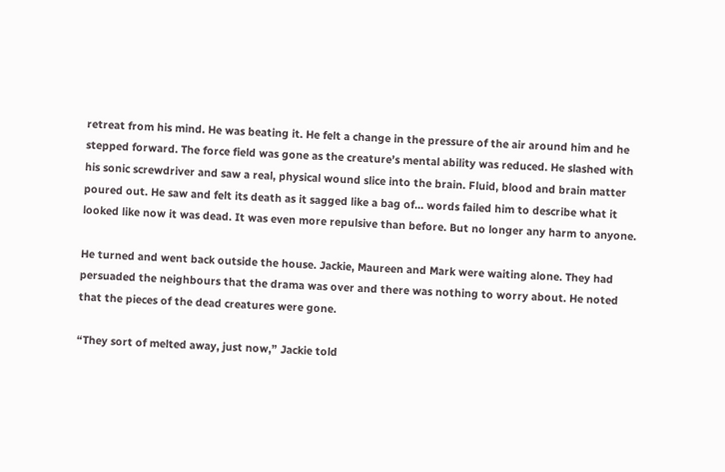retreat from his mind. He was beating it. He felt a change in the pressure of the air around him and he stepped forward. The force field was gone as the creature’s mental ability was reduced. He slashed with his sonic screwdriver and saw a real, physical wound slice into the brain. Fluid, blood and brain matter poured out. He saw and felt its death as it sagged like a bag of… words failed him to describe what it looked like now it was dead. It was even more repulsive than before. But no longer any harm to anyone.

He turned and went back outside the house. Jackie, Maureen and Mark were waiting alone. They had persuaded the neighbours that the drama was over and there was nothing to worry about. He noted that the pieces of the dead creatures were gone.

“They sort of melted away, just now,” Jackie told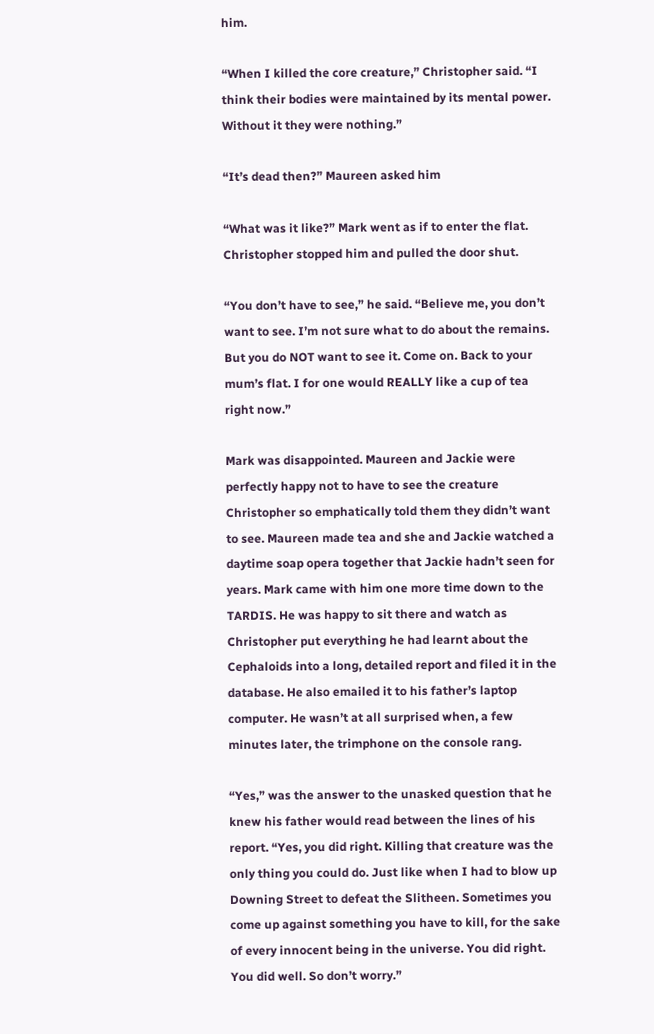him.

“When I killed the core creature,” Christopher said. “I think their bodies were maintained by its mental power. Without it they were nothing.”

“It’s dead then?” Maureen asked him

“What was it like?” Mark went as if to enter the flat. Christopher stopped him and pulled the door shut.

“You don’t have to see,” he said. “Believe me, you don’t want to see. I’m not sure what to do about the remains. But you do NOT want to see it. Come on. Back to your mum’s flat. I for one would REALLY like a cup of tea right now.”

Mark was disappointed. Maureen and Jackie were perfectly happy not to have to see the creature Christopher so emphatically told them they didn’t want to see. Maureen made tea and she and Jackie watched a daytime soap opera together that Jackie hadn’t seen for years. Mark came with him one more time down to the TARDIS. He was happy to sit there and watch as Christopher put everything he had learnt about the Cephaloids into a long, detailed report and filed it in the database. He also emailed it to his father’s laptop computer. He wasn’t at all surprised when, a few minutes later, the trimphone on the console rang.

“Yes,” was the answer to the unasked question that he knew his father would read between the lines of his report. “Yes, you did right. Killing that creature was the only thing you could do. Just like when I had to blow up Downing Street to defeat the Slitheen. Sometimes you come up against something you have to kill, for the sake of every innocent being in the universe. You did right. You did well. So don’t worry.”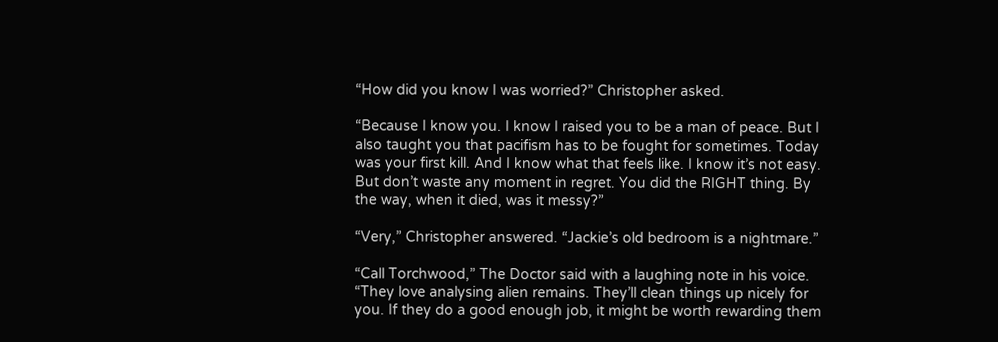“How did you know I was worried?” Christopher asked.

“Because I know you. I know I raised you to be a man of peace. But I also taught you that pacifism has to be fought for sometimes. Today was your first kill. And I know what that feels like. I know it’s not easy. But don’t waste any moment in regret. You did the RIGHT thing. By the way, when it died, was it messy?”

“Very,” Christopher answered. “Jackie’s old bedroom is a nightmare.”

“Call Torchwood,” The Doctor said with a laughing note in his voice. “They love analysing alien remains. They’ll clean things up nicely for you. If they do a good enough job, it might be worth rewarding them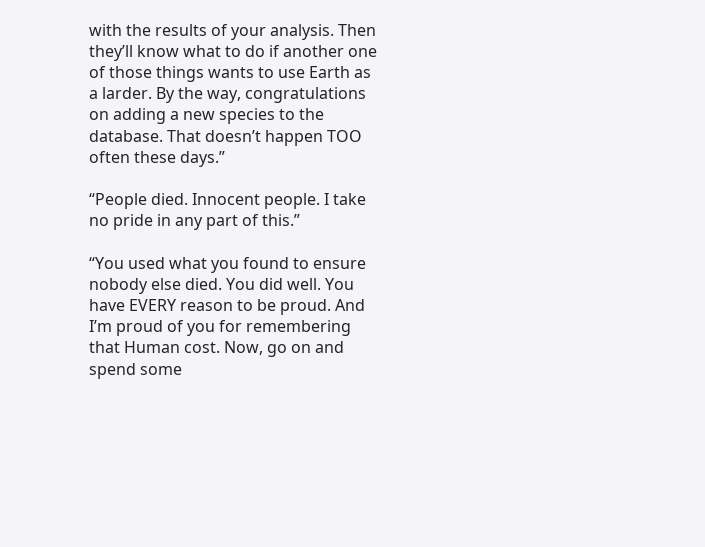with the results of your analysis. Then they’ll know what to do if another one of those things wants to use Earth as a larder. By the way, congratulations on adding a new species to the database. That doesn’t happen TOO often these days.”

“People died. Innocent people. I take no pride in any part of this.”

“You used what you found to ensure nobody else died. You did well. You have EVERY reason to be proud. And I’m proud of you for remembering that Human cost. Now, go on and spend some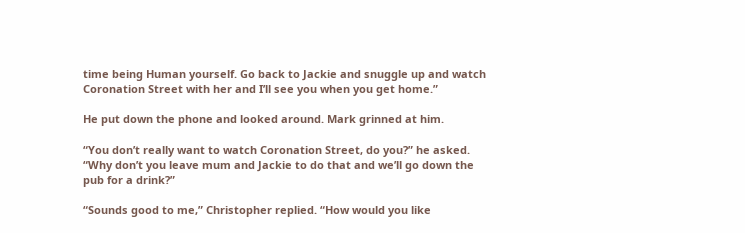time being Human yourself. Go back to Jackie and snuggle up and watch Coronation Street with her and I’ll see you when you get home.”

He put down the phone and looked around. Mark grinned at him.

“You don’t really want to watch Coronation Street, do you?” he asked. “Why don’t you leave mum and Jackie to do that and we’ll go down the pub for a drink?”

“Sounds good to me,” Christopher replied. “How would you like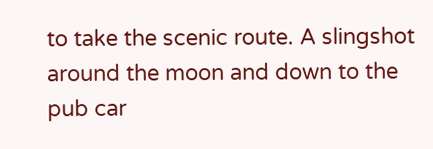to take the scenic route. A slingshot around the moon and down to the pub car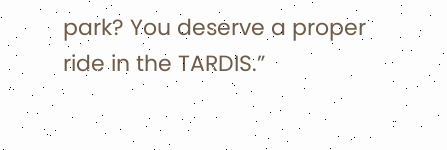park? You deserve a proper ride in the TARDIS.”